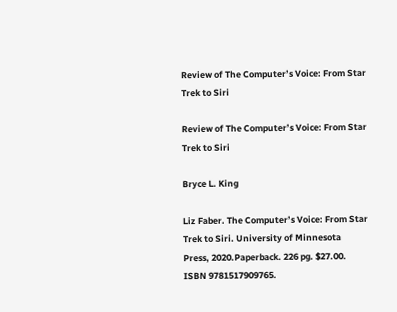Review of The Computer’s Voice: From Star Trek to Siri

Review of The Computer’s Voice: From Star Trek to Siri

Bryce L. King

Liz Faber. The Computer’s Voice: From Star Trek to Siri. University of Minnesota Press, 2020.Paperback. 226 pg. $27.00. ISBN 9781517909765.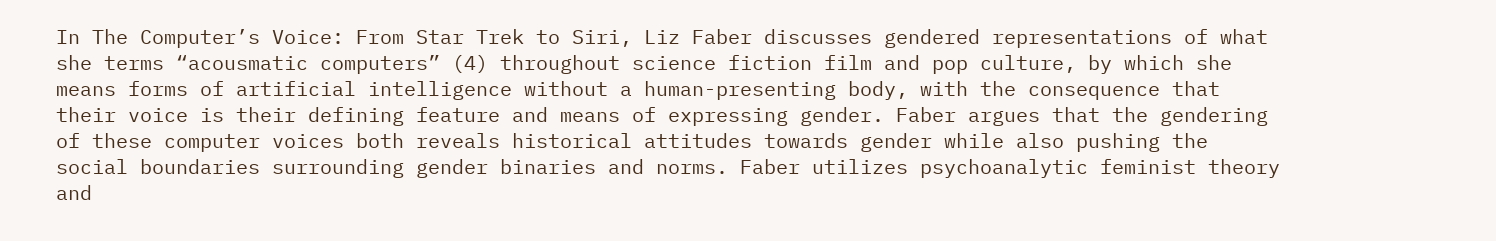In The Computer’s Voice: From Star Trek to Siri, Liz Faber discusses gendered representations of what she terms “acousmatic computers” (4) throughout science fiction film and pop culture, by which she means forms of artificial intelligence without a human-presenting body, with the consequence that their voice is their defining feature and means of expressing gender. Faber argues that the gendering of these computer voices both reveals historical attitudes towards gender while also pushing the social boundaries surrounding gender binaries and norms. Faber utilizes psychoanalytic feminist theory and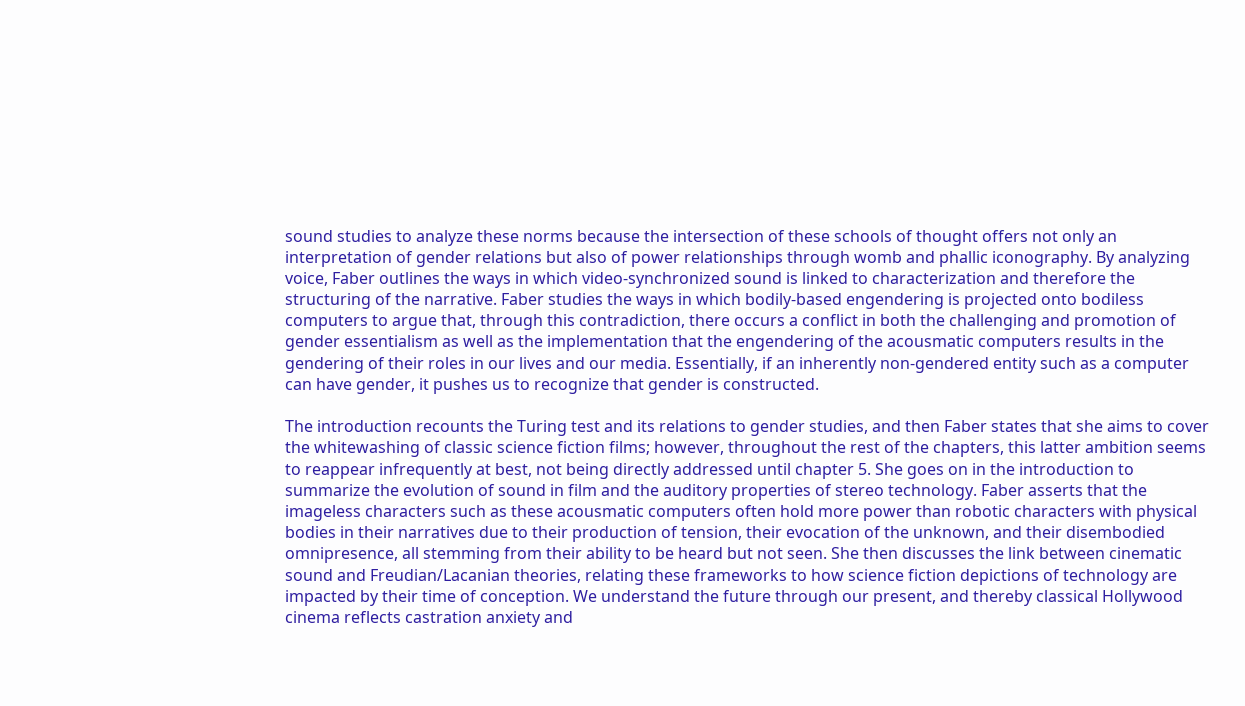sound studies to analyze these norms because the intersection of these schools of thought offers not only an interpretation of gender relations but also of power relationships through womb and phallic iconography. By analyzing voice, Faber outlines the ways in which video-synchronized sound is linked to characterization and therefore the structuring of the narrative. Faber studies the ways in which bodily-based engendering is projected onto bodiless computers to argue that, through this contradiction, there occurs a conflict in both the challenging and promotion of gender essentialism as well as the implementation that the engendering of the acousmatic computers results in the gendering of their roles in our lives and our media. Essentially, if an inherently non-gendered entity such as a computer can have gender, it pushes us to recognize that gender is constructed.

The introduction recounts the Turing test and its relations to gender studies, and then Faber states that she aims to cover the whitewashing of classic science fiction films; however, throughout the rest of the chapters, this latter ambition seems to reappear infrequently at best, not being directly addressed until chapter 5. She goes on in the introduction to summarize the evolution of sound in film and the auditory properties of stereo technology. Faber asserts that the imageless characters such as these acousmatic computers often hold more power than robotic characters with physical bodies in their narratives due to their production of tension, their evocation of the unknown, and their disembodied omnipresence, all stemming from their ability to be heard but not seen. She then discusses the link between cinematic sound and Freudian/Lacanian theories, relating these frameworks to how science fiction depictions of technology are impacted by their time of conception. We understand the future through our present, and thereby classical Hollywood cinema reflects castration anxiety and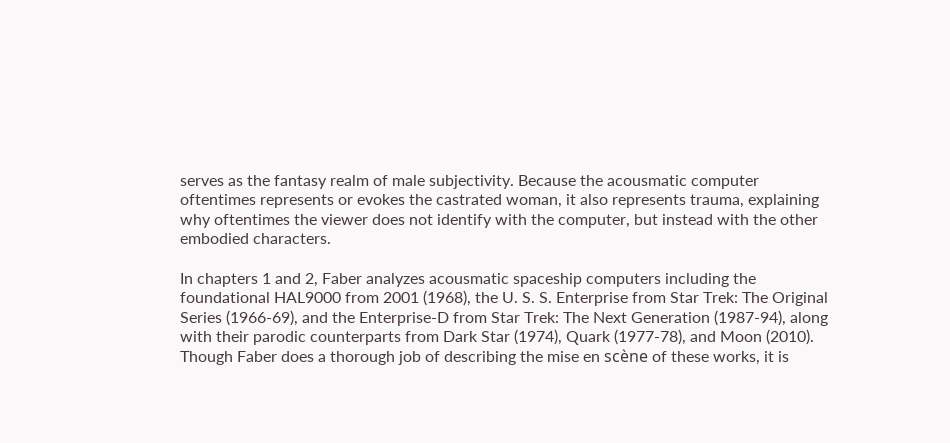serves as the fantasy realm of male subjectivity. Because the acousmatic computer oftentimes represents or evokes the castrated woman, it also represents trauma, explaining why oftentimes the viewer does not identify with the computer, but instead with the other embodied characters.

In chapters 1 and 2, Faber analyzes acousmatic spaceship computers including the foundational HAL9000 from 2001 (1968), the U. S. S. Enterprise from Star Trek: The Original Series (1966-69), and the Enterprise-D from Star Trek: The Next Generation (1987-94), along with their parodic counterparts from Dark Star (1974), Quark (1977-78), and Moon (2010). Though Faber does a thorough job of describing the mise en scène of these works, it is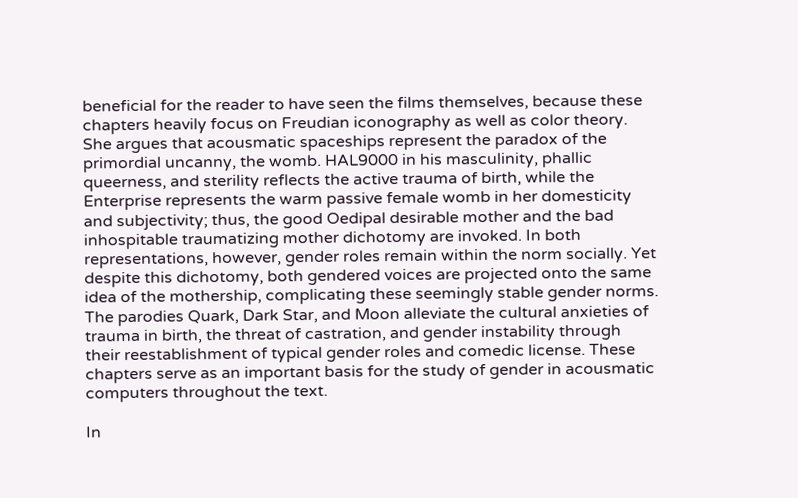beneficial for the reader to have seen the films themselves, because these chapters heavily focus on Freudian iconography as well as color theory. She argues that acousmatic spaceships represent the paradox of the primordial uncanny, the womb. HAL9000 in his masculinity, phallic queerness, and sterility reflects the active trauma of birth, while the Enterprise represents the warm passive female womb in her domesticity and subjectivity; thus, the good Oedipal desirable mother and the bad inhospitable traumatizing mother dichotomy are invoked. In both representations, however, gender roles remain within the norm socially. Yet despite this dichotomy, both gendered voices are projected onto the same idea of the mothership, complicating these seemingly stable gender norms. The parodies Quark, Dark Star, and Moon alleviate the cultural anxieties of trauma in birth, the threat of castration, and gender instability through their reestablishment of typical gender roles and comedic license. These chapters serve as an important basis for the study of gender in acousmatic computers throughout the text.

In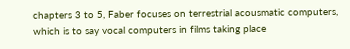chapters 3 to 5, Faber focuses on terrestrial acousmatic computers, which is to say vocal computers in films taking place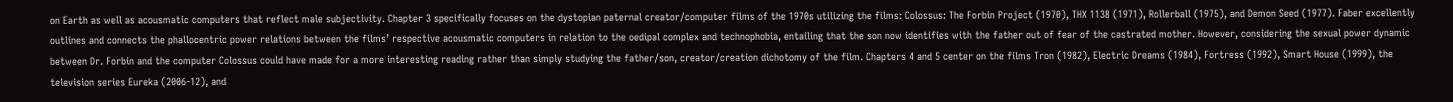on Earth as well as acousmatic computers that reflect male subjectivity. Chapter 3 specifically focuses on the dystopian paternal creator/computer films of the 1970s utilizing the films: Colossus: The Forbin Project (1970), THX 1138 (1971), Rollerball (1975), and Demon Seed (1977). Faber excellently outlines and connects the phallocentric power relations between the films’ respective acousmatic computers in relation to the oedipal complex and technophobia, entailing that the son now identifies with the father out of fear of the castrated mother. However, considering the sexual power dynamic between Dr. Forbin and the computer Colossus could have made for a more interesting reading rather than simply studying the father/son, creator/creation dichotomy of the film. Chapters 4 and 5 center on the films Tron (1982), Electric Dreams (1984), Fortress (1992), Smart House (1999), the television series Eureka (2006-12), and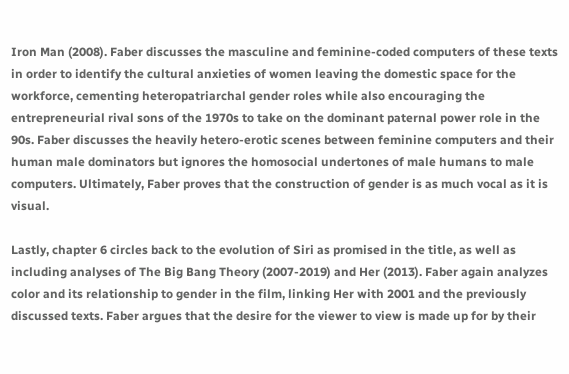Iron Man (2008). Faber discusses the masculine and feminine-coded computers of these texts in order to identify the cultural anxieties of women leaving the domestic space for the workforce, cementing heteropatriarchal gender roles while also encouraging the entrepreneurial rival sons of the 1970s to take on the dominant paternal power role in the 90s. Faber discusses the heavily hetero-erotic scenes between feminine computers and their human male dominators but ignores the homosocial undertones of male humans to male computers. Ultimately, Faber proves that the construction of gender is as much vocal as it is visual.

Lastly, chapter 6 circles back to the evolution of Siri as promised in the title, as well as including analyses of The Big Bang Theory (2007-2019) and Her (2013). Faber again analyzes color and its relationship to gender in the film, linking Her with 2001 and the previously discussed texts. Faber argues that the desire for the viewer to view is made up for by their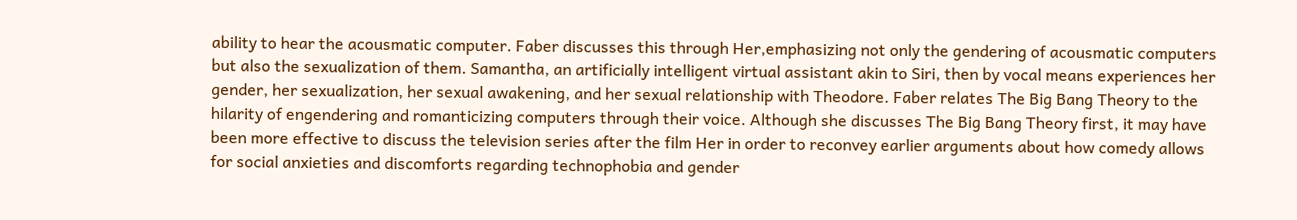ability to hear the acousmatic computer. Faber discusses this through Her,emphasizing not only the gendering of acousmatic computers but also the sexualization of them. Samantha, an artificially intelligent virtual assistant akin to Siri, then by vocal means experiences her gender, her sexualization, her sexual awakening, and her sexual relationship with Theodore. Faber relates The Big Bang Theory to the hilarity of engendering and romanticizing computers through their voice. Although she discusses The Big Bang Theory first, it may have been more effective to discuss the television series after the film Her in order to reconvey earlier arguments about how comedy allows for social anxieties and discomforts regarding technophobia and gender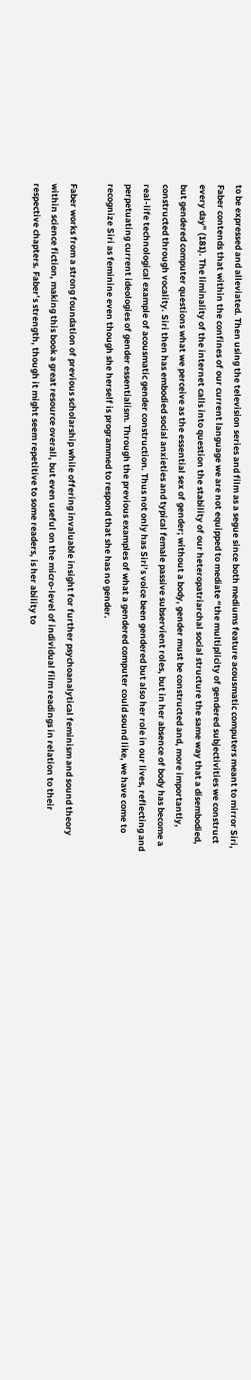to be expressed and alleviated. Then using the television series and film as a segue since both mediums feature acousmatic computers meant to mirror Siri, Faber contends that within the confines of our current language we are not equipped to mediate “the multiplicity of gendered subjectivities we construct every day” (181). The liminality of the internet calls into question the stability of our heteropatriarchal social structure the same way that a disembodied, but gendered computer questions what we perceive as the essential sex of gender; without a body, gender must be constructed and, more importantly, constructed through vocality. Siri then has embodied social anxieties and typical female passive subservient roles, but in her absence of body has become a real-life technological example of acousmatic gender construction. Thus not only has Siri’s voice been gendered but also her role in our lives, reflecting and perpetuating current ideologies of gender essentialism. Through the previous examples of what a gendered computer could sound like, we have come to recognize Siri as feminine even though she herself is programmed to respond that she has no gender.

Faber works from a strong foundation of previous scholarship while offering invaluable insight for further psychoanalytical feminism and sound theory within science fiction, making this book a great resource overall, but even useful on the micro-level of individual film readings in relation to their respective chapters. Faber’s strength, though it might seem repetitive to some readers, is her ability to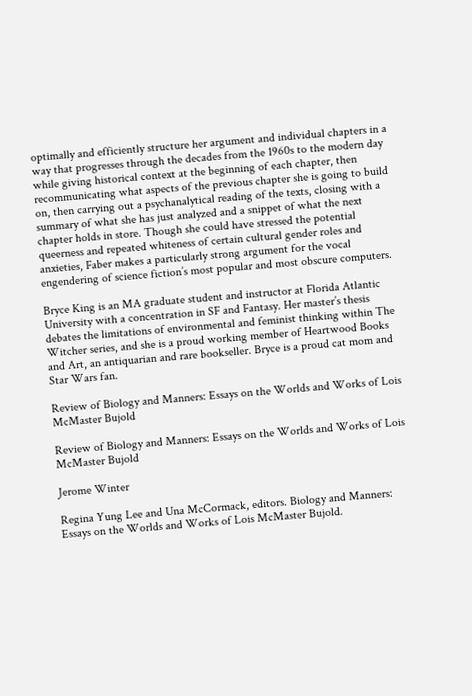optimally and efficiently structure her argument and individual chapters in a way that progresses through the decades from the 1960s to the modern day while giving historical context at the beginning of each chapter, then recommunicating what aspects of the previous chapter she is going to build on, then carrying out a psychanalytical reading of the texts, closing with a summary of what she has just analyzed and a snippet of what the next chapter holds in store. Though she could have stressed the potential queerness and repeated whiteness of certain cultural gender roles and anxieties, Faber makes a particularly strong argument for the vocal engendering of science fiction’s most popular and most obscure computers.

Bryce King is an MA graduate student and instructor at Florida Atlantic University with a concentration in SF and Fantasy. Her master’s thesis debates the limitations of environmental and feminist thinking within The Witcher series, and she is a proud working member of Heartwood Books and Art, an antiquarian and rare bookseller. Bryce is a proud cat mom and Star Wars fan.

Review of Biology and Manners: Essays on the Worlds and Works of Lois McMaster Bujold

Review of Biology and Manners: Essays on the Worlds and Works of Lois McMaster Bujold

Jerome Winter

Regina Yung Lee and Una McCormack, editors. Biology and Manners: Essays on the Worlds and Works of Lois McMaster Bujold.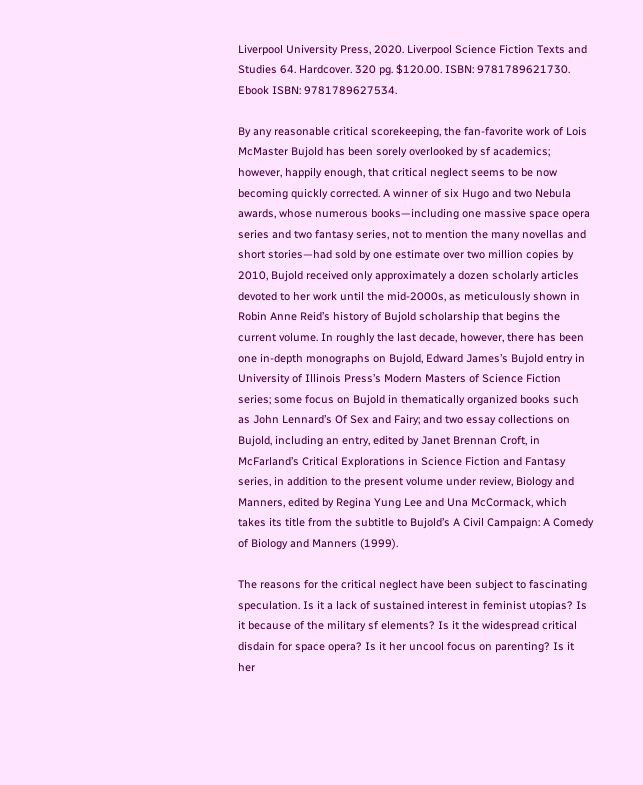Liverpool University Press, 2020. Liverpool Science Fiction Texts and Studies 64. Hardcover. 320 pg. $120.00. ISBN: 9781789621730. Ebook ISBN: 9781789627534.

By any reasonable critical scorekeeping, the fan-favorite work of Lois McMaster Bujold has been sorely overlooked by sf academics; however, happily enough, that critical neglect seems to be now becoming quickly corrected. A winner of six Hugo and two Nebula awards, whose numerous books—including one massive space opera series and two fantasy series, not to mention the many novellas and short stories—had sold by one estimate over two million copies by 2010, Bujold received only approximately a dozen scholarly articles devoted to her work until the mid-2000s, as meticulously shown in Robin Anne Reid’s history of Bujold scholarship that begins the current volume. In roughly the last decade, however, there has been one in-depth monographs on Bujold, Edward James’s Bujold entry in University of Illinois Press’s Modern Masters of Science Fiction series; some focus on Bujold in thematically organized books such as John Lennard’s Of Sex and Fairy; and two essay collections on Bujold, including an entry, edited by Janet Brennan Croft, in McFarland’s Critical Explorations in Science Fiction and Fantasy series, in addition to the present volume under review, Biology and Manners, edited by Regina Yung Lee and Una McCormack, which takes its title from the subtitle to Bujold’s A Civil Campaign: A Comedy of Biology and Manners (1999).

The reasons for the critical neglect have been subject to fascinating speculation. Is it a lack of sustained interest in feminist utopias? Is it because of the military sf elements? Is it the widespread critical disdain for space opera? Is it her uncool focus on parenting? Is it her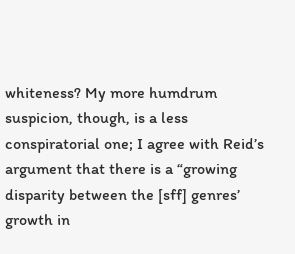whiteness? My more humdrum suspicion, though, is a less conspiratorial one; I agree with Reid’s argument that there is a “growing disparity between the [sff] genres’ growth in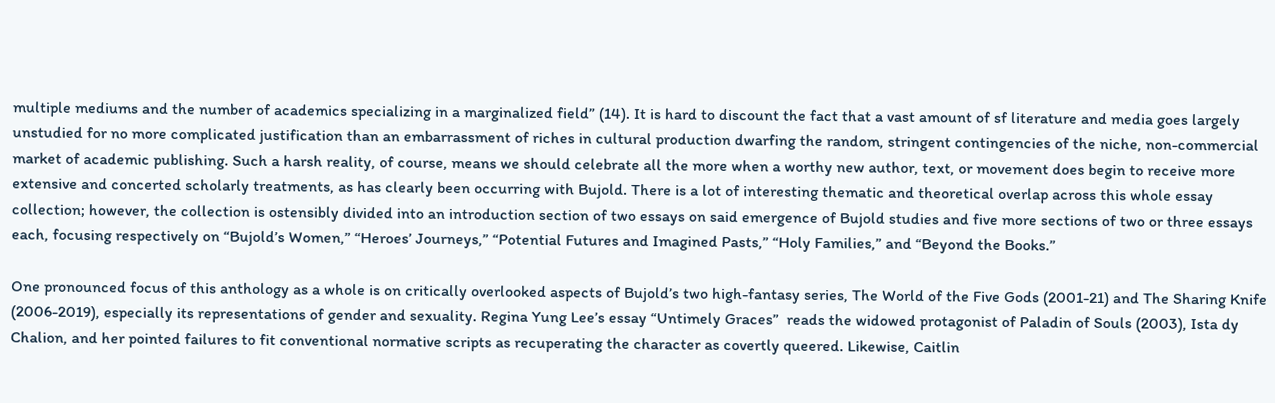multiple mediums and the number of academics specializing in a marginalized field” (14). It is hard to discount the fact that a vast amount of sf literature and media goes largely unstudied for no more complicated justification than an embarrassment of riches in cultural production dwarfing the random, stringent contingencies of the niche, non-commercial market of academic publishing. Such a harsh reality, of course, means we should celebrate all the more when a worthy new author, text, or movement does begin to receive more extensive and concerted scholarly treatments, as has clearly been occurring with Bujold. There is a lot of interesting thematic and theoretical overlap across this whole essay collection; however, the collection is ostensibly divided into an introduction section of two essays on said emergence of Bujold studies and five more sections of two or three essays each, focusing respectively on “Bujold’s Women,” “Heroes’ Journeys,” “Potential Futures and Imagined Pasts,” “Holy Families,” and “Beyond the Books.”

One pronounced focus of this anthology as a whole is on critically overlooked aspects of Bujold’s two high-fantasy series, The World of the Five Gods (2001-21) and The Sharing Knife (2006-2019), especially its representations of gender and sexuality. Regina Yung Lee’s essay “Untimely Graces”  reads the widowed protagonist of Paladin of Souls (2003), Ista dy Chalion, and her pointed failures to fit conventional normative scripts as recuperating the character as covertly queered. Likewise, Caitlin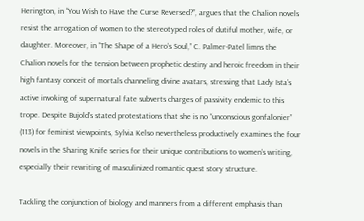Herington, in “You Wish to Have the Curse Reversed?”, argues that the Chalion novels resist the arrogation of women to the stereotyped roles of dutiful mother, wife, or daughter. Moreover, in “The Shape of a Hero’s Soul,” C. Palmer-Patel limns the Chalion novels for the tension between prophetic destiny and heroic freedom in their high fantasy conceit of mortals channeling divine avatars, stressing that Lady Ista’s active invoking of supernatural fate subverts charges of passivity endemic to this trope. Despite Bujold’s stated protestations that she is no “unconscious gonfalonier” (113) for feminist viewpoints, Sylvia Kelso nevertheless productively examines the four novels in the Sharing Knife series for their unique contributions to women’s writing, especially their rewriting of masculinized romantic quest story structure.

Tackling the conjunction of biology and manners from a different emphasis than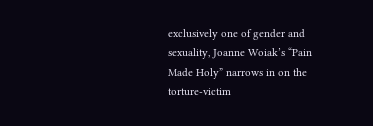exclusively one of gender and sexuality, Joanne Woiak’s “Pain Made Holy” narrows in on the torture-victim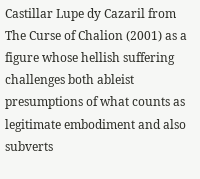Castillar Lupe dy Cazaril from The Curse of Chalion (2001) as a figure whose hellish suffering challenges both ableist presumptions of what counts as legitimate embodiment and also subverts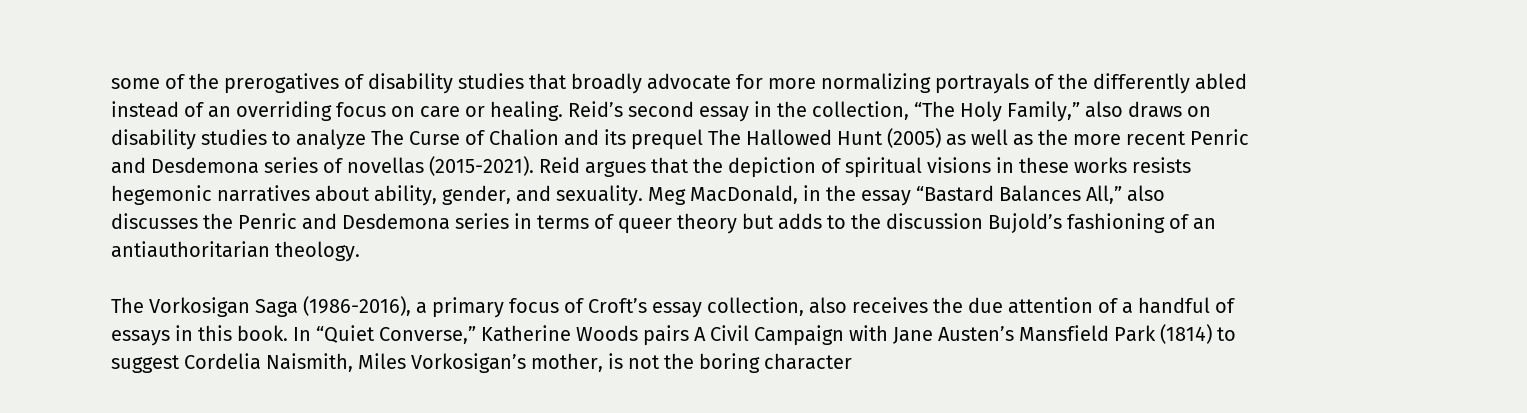some of the prerogatives of disability studies that broadly advocate for more normalizing portrayals of the differently abled instead of an overriding focus on care or healing. Reid’s second essay in the collection, “The Holy Family,” also draws on disability studies to analyze The Curse of Chalion and its prequel The Hallowed Hunt (2005) as well as the more recent Penric and Desdemona series of novellas (2015-2021). Reid argues that the depiction of spiritual visions in these works resists hegemonic narratives about ability, gender, and sexuality. Meg MacDonald, in the essay “Bastard Balances All,” also discusses the Penric and Desdemona series in terms of queer theory but adds to the discussion Bujold’s fashioning of an antiauthoritarian theology.

The Vorkosigan Saga (1986-2016), a primary focus of Croft’s essay collection, also receives the due attention of a handful of essays in this book. In “Quiet Converse,” Katherine Woods pairs A Civil Campaign with Jane Austen’s Mansfield Park (1814) to suggest Cordelia Naismith, Miles Vorkosigan’s mother, is not the boring character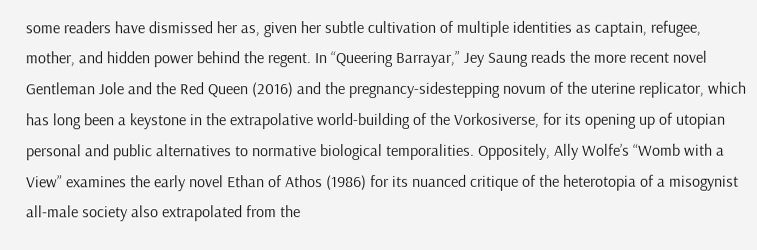some readers have dismissed her as, given her subtle cultivation of multiple identities as captain, refugee, mother, and hidden power behind the regent. In “Queering Barrayar,” Jey Saung reads the more recent novel Gentleman Jole and the Red Queen (2016) and the pregnancy-sidestepping novum of the uterine replicator, which has long been a keystone in the extrapolative world-building of the Vorkosiverse, for its opening up of utopian personal and public alternatives to normative biological temporalities. Oppositely, Ally Wolfe’s “Womb with a View” examines the early novel Ethan of Athos (1986) for its nuanced critique of the heterotopia of a misogynist all-male society also extrapolated from the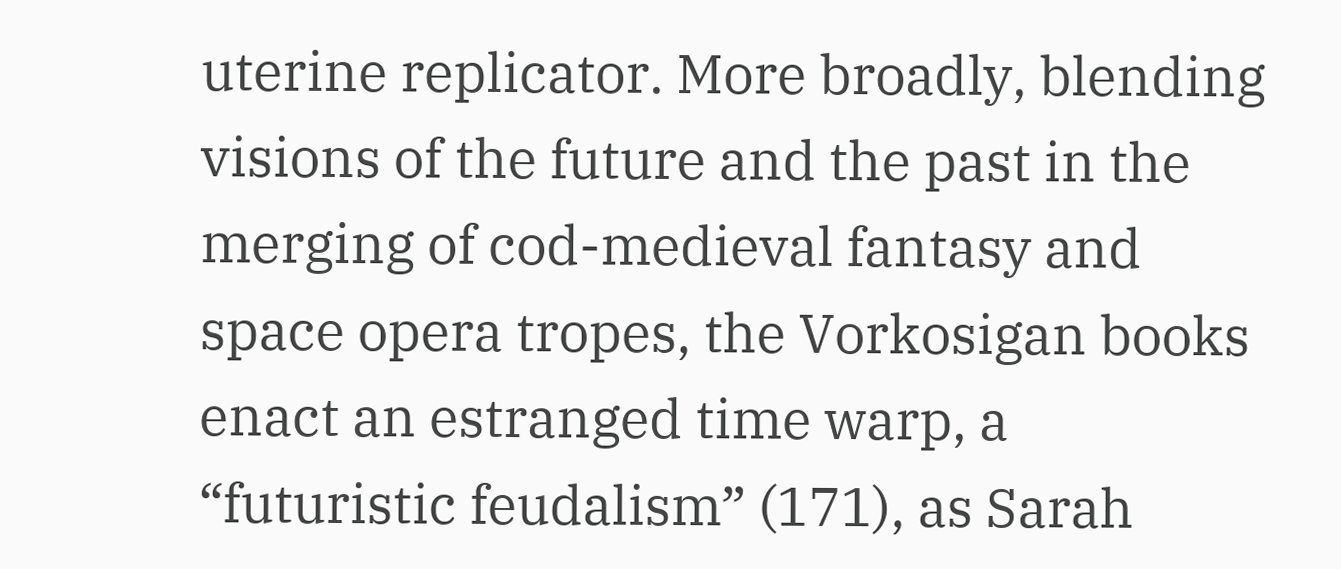uterine replicator. More broadly, blending visions of the future and the past in the merging of cod-medieval fantasy and space opera tropes, the Vorkosigan books enact an estranged time warp, a “futuristic feudalism” (171), as Sarah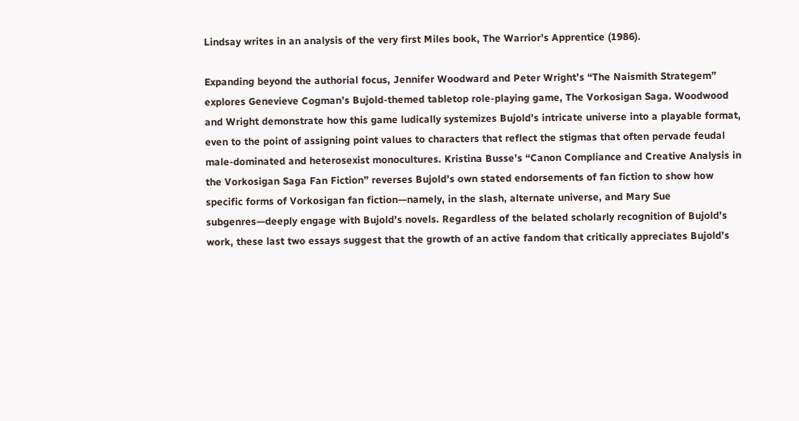Lindsay writes in an analysis of the very first Miles book, The Warrior’s Apprentice (1986).

Expanding beyond the authorial focus, Jennifer Woodward and Peter Wright’s “The Naismith Strategem” explores Genevieve Cogman’s Bujold-themed tabletop role-playing game, The Vorkosigan Saga. Woodwood and Wright demonstrate how this game ludically systemizes Bujold’s intricate universe into a playable format, even to the point of assigning point values to characters that reflect the stigmas that often pervade feudal male-dominated and heterosexist monocultures. Kristina Busse’s “Canon Compliance and Creative Analysis in the Vorkosigan Saga Fan Fiction” reverses Bujold’s own stated endorsements of fan fiction to show how specific forms of Vorkosigan fan fiction—namely, in the slash, alternate universe, and Mary Sue subgenres—deeply engage with Bujold’s novels. Regardless of the belated scholarly recognition of Bujold’s work, these last two essays suggest that the growth of an active fandom that critically appreciates Bujold’s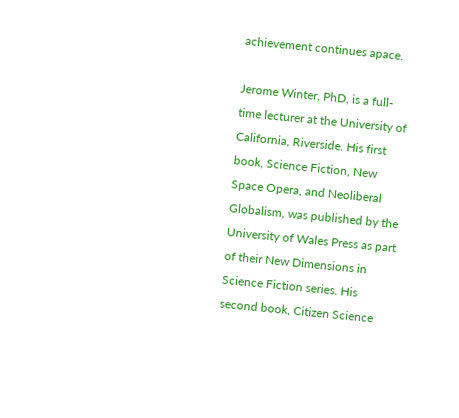achievement continues apace.

Jerome Winter, PhD, is a full-time lecturer at the University of California, Riverside. His first book, Science Fiction, New Space Opera, and Neoliberal Globalism, was published by the University of Wales Press as part of their New Dimensions in Science Fiction series. His second book, Citizen Science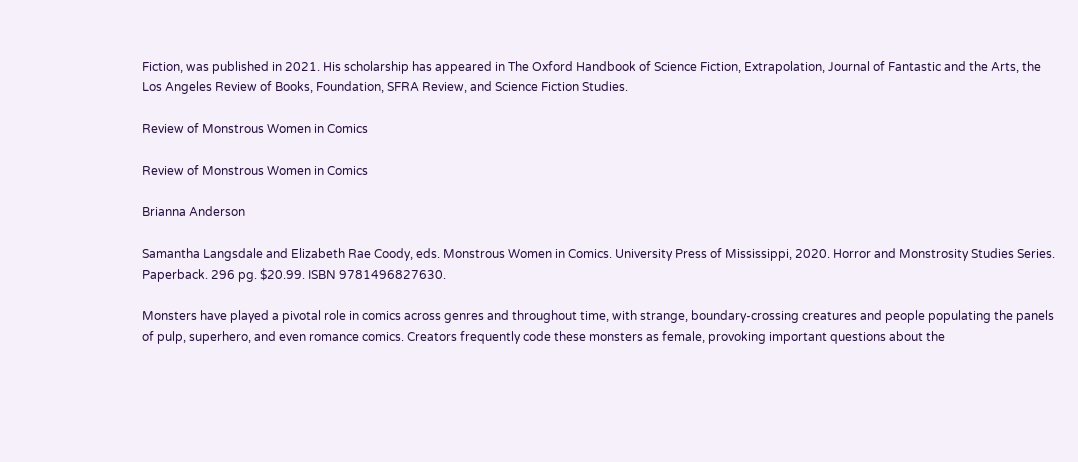Fiction, was published in 2021. His scholarship has appeared in The Oxford Handbook of Science Fiction, Extrapolation, Journal of Fantastic and the Arts, the Los Angeles Review of Books, Foundation, SFRA Review, and Science Fiction Studies.

Review of Monstrous Women in Comics

Review of Monstrous Women in Comics

Brianna Anderson

Samantha Langsdale and Elizabeth Rae Coody, eds. Monstrous Women in Comics. University Press of Mississippi, 2020. Horror and Monstrosity Studies Series. Paperback. 296 pg. $20.99. ISBN 9781496827630.

Monsters have played a pivotal role in comics across genres and throughout time, with strange, boundary-crossing creatures and people populating the panels of pulp, superhero, and even romance comics. Creators frequently code these monsters as female, provoking important questions about the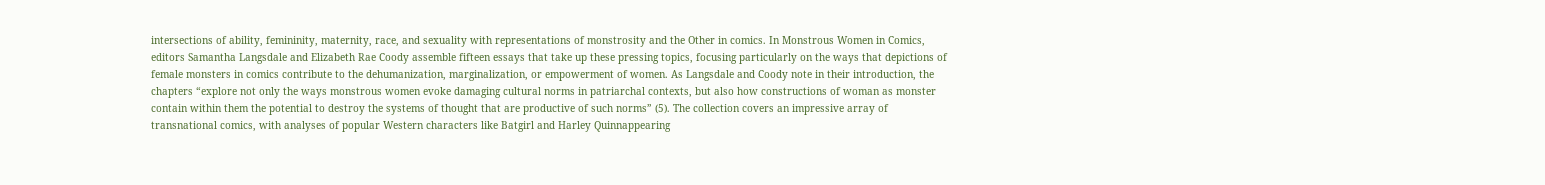intersections of ability, femininity, maternity, race, and sexuality with representations of monstrosity and the Other in comics. In Monstrous Women in Comics, editors Samantha Langsdale and Elizabeth Rae Coody assemble fifteen essays that take up these pressing topics, focusing particularly on the ways that depictions of female monsters in comics contribute to the dehumanization, marginalization, or empowerment of women. As Langsdale and Coody note in their introduction, the chapters “explore not only the ways monstrous women evoke damaging cultural norms in patriarchal contexts, but also how constructions of woman as monster contain within them the potential to destroy the systems of thought that are productive of such norms” (5). The collection covers an impressive array of transnational comics, with analyses of popular Western characters like Batgirl and Harley Quinnappearing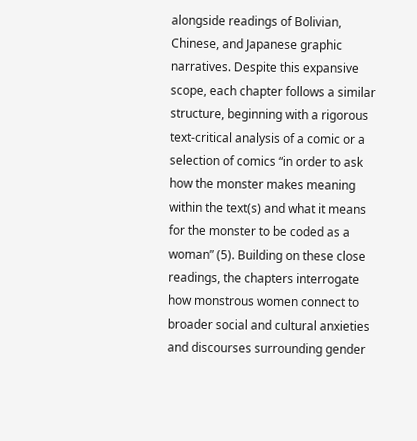alongside readings of Bolivian, Chinese, and Japanese graphic narratives. Despite this expansive scope, each chapter follows a similar structure, beginning with a rigorous text-critical analysis of a comic or a selection of comics “in order to ask how the monster makes meaning within the text(s) and what it means for the monster to be coded as a woman” (5). Building on these close readings, the chapters interrogate how monstrous women connect to broader social and cultural anxieties and discourses surrounding gender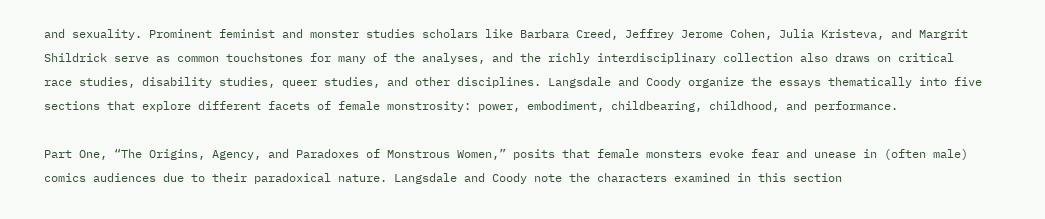and sexuality. Prominent feminist and monster studies scholars like Barbara Creed, Jeffrey Jerome Cohen, Julia Kristeva, and Margrit Shildrick serve as common touchstones for many of the analyses, and the richly interdisciplinary collection also draws on critical race studies, disability studies, queer studies, and other disciplines. Langsdale and Coody organize the essays thematically into five sections that explore different facets of female monstrosity: power, embodiment, childbearing, childhood, and performance.

Part One, “The Origins, Agency, and Paradoxes of Monstrous Women,” posits that female monsters evoke fear and unease in (often male) comics audiences due to their paradoxical nature. Langsdale and Coody note the characters examined in this section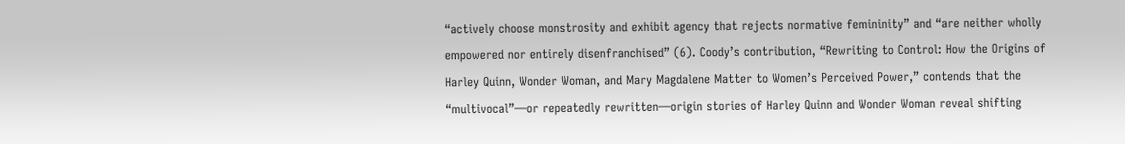“actively choose monstrosity and exhibit agency that rejects normative femininity” and “are neither wholly empowered nor entirely disenfranchised” (6). Coody’s contribution, “Rewriting to Control: How the Origins of Harley Quinn, Wonder Woman, and Mary Magdalene Matter to Women’s Perceived Power,” contends that the “multivocal”—or repeatedly rewritten—origin stories of Harley Quinn and Wonder Woman reveal shifting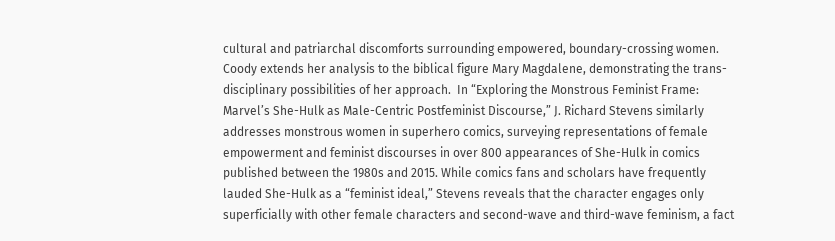cultural and patriarchal discomforts surrounding empowered, boundary-crossing women. Coody extends her analysis to the biblical figure Mary Magdalene, demonstrating the trans-disciplinary possibilities of her approach.  In “Exploring the Monstrous Feminist Frame: Marvel’s She-Hulk as Male-Centric Postfeminist Discourse,” J. Richard Stevens similarly addresses monstrous women in superhero comics, surveying representations of female empowerment and feminist discourses in over 800 appearances of She-Hulk in comics published between the 1980s and 2015. While comics fans and scholars have frequently lauded She-Hulk as a “feminist ideal,” Stevens reveals that the character engages only superficially with other female characters and second-wave and third-wave feminism, a fact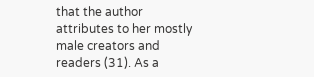that the author attributes to her mostly male creators and readers (31). As a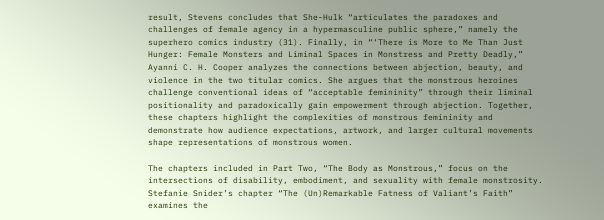result, Stevens concludes that She-Hulk “articulates the paradoxes and challenges of female agency in a hypermasculine public sphere,” namely the superhero comics industry (31). Finally, in “‘There is More to Me Than Just Hunger: Female Monsters and Liminal Spaces in Monstress and Pretty Deadly,” Ayanni C. H. Cooper analyzes the connections between abjection, beauty, and violence in the two titular comics. She argues that the monstrous heroines challenge conventional ideas of “acceptable femininity” through their liminal positionality and paradoxically gain empowerment through abjection. Together, these chapters highlight the complexities of monstrous femininity and demonstrate how audience expectations, artwork, and larger cultural movements shape representations of monstrous women.

The chapters included in Part Two, “The Body as Monstrous,” focus on the intersections of disability, embodiment, and sexuality with female monstrosity. Stefanie Snider’s chapter “The (Un)Remarkable Fatness of Valiant’s Faith” examines the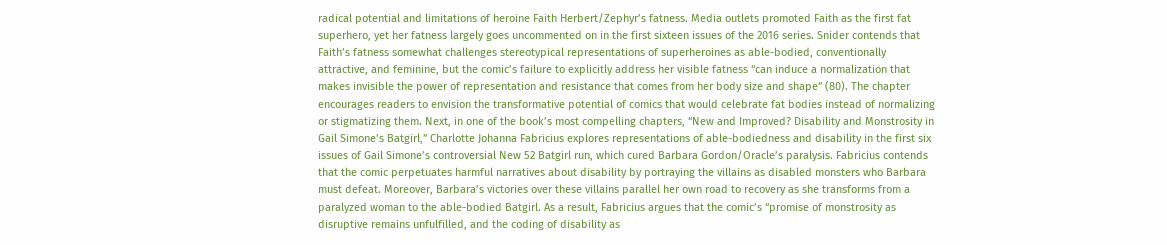radical potential and limitations of heroine Faith Herbert/Zephyr’s fatness. Media outlets promoted Faith as the first fat superhero, yet her fatness largely goes uncommented on in the first sixteen issues of the 2016 series. Snider contends that Faith’s fatness somewhat challenges stereotypical representations of superheroines as able-bodied, conventionally attractive, and feminine, but the comic’s failure to explicitly address her visible fatness “can induce a normalization that makes invisible the power of representation and resistance that comes from her body size and shape” (80). The chapter encourages readers to envision the transformative potential of comics that would celebrate fat bodies instead of normalizing or stigmatizing them. Next, in one of the book’s most compelling chapters, “New and Improved? Disability and Monstrosity in Gail Simone’s Batgirl,” Charlotte Johanna Fabricius explores representations of able-bodiedness and disability in the first six issues of Gail Simone’s controversial New 52 Batgirl run, which cured Barbara Gordon/Oracle’s paralysis. Fabricius contends that the comic perpetuates harmful narratives about disability by portraying the villains as disabled monsters who Barbara must defeat. Moreover, Barbara’s victories over these villains parallel her own road to recovery as she transforms from a paralyzed woman to the able-bodied Batgirl. As a result, Fabricius argues that the comic’s “promise of monstrosity as disruptive remains unfulfilled, and the coding of disability as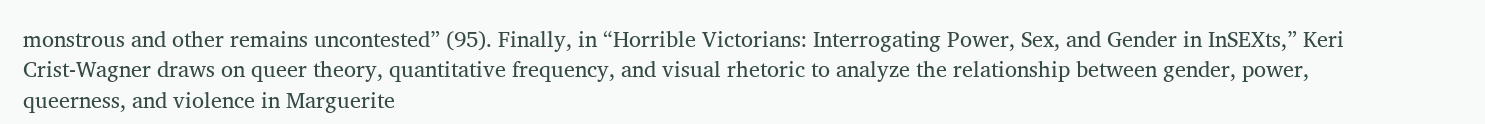monstrous and other remains uncontested” (95). Finally, in “Horrible Victorians: Interrogating Power, Sex, and Gender in InSEXts,” Keri Crist-Wagner draws on queer theory, quantitative frequency, and visual rhetoric to analyze the relationship between gender, power, queerness, and violence in Marguerite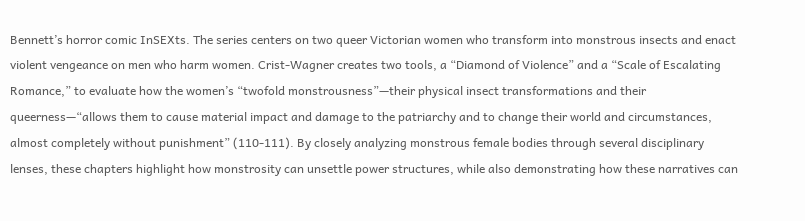Bennett’s horror comic InSEXts. The series centers on two queer Victorian women who transform into monstrous insects and enact violent vengeance on men who harm women. Crist-Wagner creates two tools, a “Diamond of Violence” and a “Scale of Escalating Romance,” to evaluate how the women’s “twofold monstrousness”—their physical insect transformations and their queerness—“allows them to cause material impact and damage to the patriarchy and to change their world and circumstances, almost completely without punishment” (110-111). By closely analyzing monstrous female bodies through several disciplinary lenses, these chapters highlight how monstrosity can unsettle power structures, while also demonstrating how these narratives can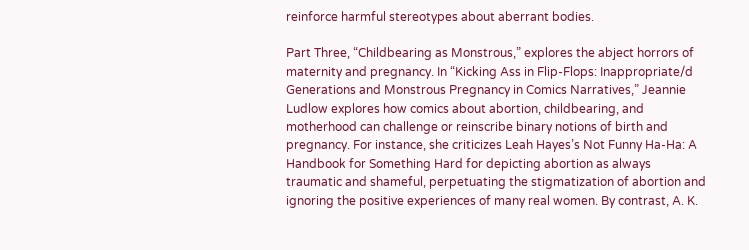reinforce harmful stereotypes about aberrant bodies.

Part Three, “Childbearing as Monstrous,” explores the abject horrors of maternity and pregnancy. In “Kicking Ass in Flip-Flops: Inappropriate/d Generations and Monstrous Pregnancy in Comics Narratives,” Jeannie Ludlow explores how comics about abortion, childbearing, and motherhood can challenge or reinscribe binary notions of birth and pregnancy. For instance, she criticizes Leah Hayes’s Not Funny Ha-Ha: A Handbook for Something Hard for depicting abortion as always traumatic and shameful, perpetuating the stigmatization of abortion and ignoring the positive experiences of many real women. By contrast, A. K.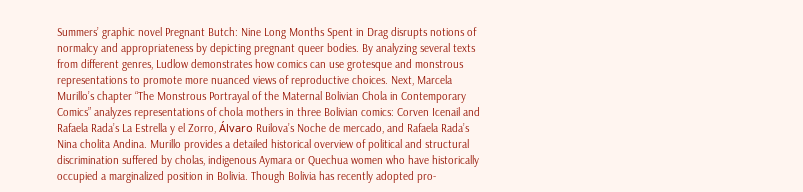Summers’ graphic novel Pregnant Butch: Nine Long Months Spent in Drag disrupts notions of normalcy and appropriateness by depicting pregnant queer bodies. By analyzing several texts from different genres, Ludlow demonstrates how comics can use grotesque and monstrous representations to promote more nuanced views of reproductive choices. Next, Marcela Murillo’s chapter “The Monstrous Portrayal of the Maternal Bolivian Chola in Contemporary Comics” analyzes representations of chola mothers in three Bolivian comics: Corven Icenail and Rafaela Rada’s La Estrella y el Zorro, Álvaro Ruilova’s Noche de mercado, and Rafaela Rada’s Nina cholita Andina. Murillo provides a detailed historical overview of political and structural discrimination suffered by cholas, indigenous Aymara or Quechua women who have historically occupied a marginalized position in Bolivia. Though Bolivia has recently adopted pro-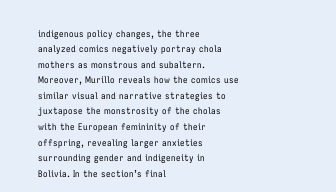indigenous policy changes, the three analyzed comics negatively portray chola mothers as monstrous and subaltern. Moreover, Murillo reveals how the comics use similar visual and narrative strategies to juxtapose the monstrosity of the cholas with the European femininity of their offspring, revealing larger anxieties surrounding gender and indigeneity in Bolivia. In the section’s final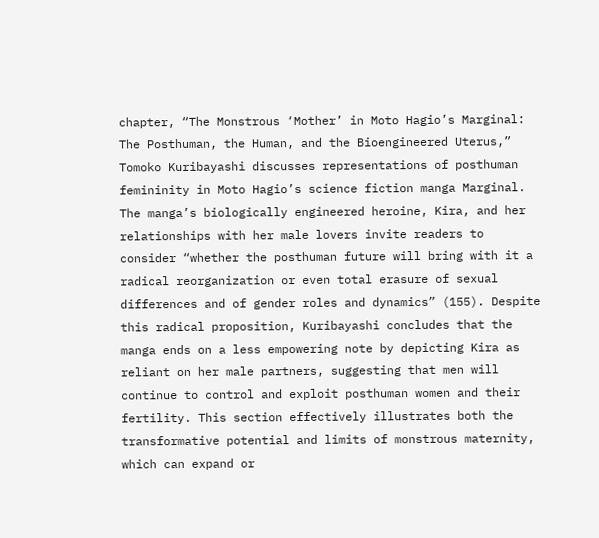chapter, “The Monstrous ‘Mother’ in Moto Hagio’s Marginal: The Posthuman, the Human, and the Bioengineered Uterus,” Tomoko Kuribayashi discusses representations of posthuman femininity in Moto Hagio’s science fiction manga Marginal. The manga’s biologically engineered heroine, Kira, and her relationships with her male lovers invite readers to consider “whether the posthuman future will bring with it a radical reorganization or even total erasure of sexual differences and of gender roles and dynamics” (155). Despite this radical proposition, Kuribayashi concludes that the manga ends on a less empowering note by depicting Kira as reliant on her male partners, suggesting that men will continue to control and exploit posthuman women and their fertility. This section effectively illustrates both the transformative potential and limits of monstrous maternity, which can expand or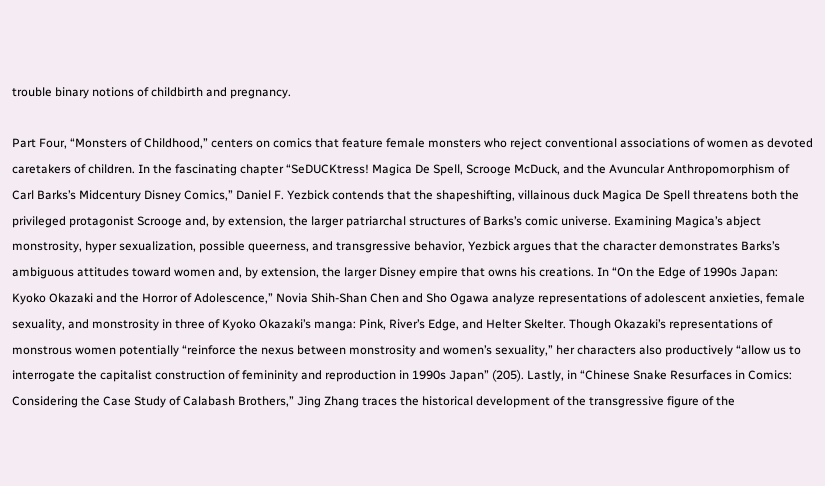trouble binary notions of childbirth and pregnancy.

Part Four, “Monsters of Childhood,” centers on comics that feature female monsters who reject conventional associations of women as devoted caretakers of children. In the fascinating chapter “SeDUCKtress! Magica De Spell, Scrooge McDuck, and the Avuncular Anthropomorphism of Carl Barks’s Midcentury Disney Comics,” Daniel F. Yezbick contends that the shapeshifting, villainous duck Magica De Spell threatens both the privileged protagonist Scrooge and, by extension, the larger patriarchal structures of Barks’s comic universe. Examining Magica’s abject monstrosity, hyper sexualization, possible queerness, and transgressive behavior, Yezbick argues that the character demonstrates Barks’s ambiguous attitudes toward women and, by extension, the larger Disney empire that owns his creations. In “On the Edge of 1990s Japan: Kyoko Okazaki and the Horror of Adolescence,” Novia Shih-Shan Chen and Sho Ogawa analyze representations of adolescent anxieties, female sexuality, and monstrosity in three of Kyoko Okazaki’s manga: Pink, River’s Edge, and Helter Skelter. Though Okazaki’s representations of monstrous women potentially “reinforce the nexus between monstrosity and women’s sexuality,” her characters also productively “allow us to interrogate the capitalist construction of femininity and reproduction in 1990s Japan” (205). Lastly, in “Chinese Snake Resurfaces in Comics: Considering the Case Study of Calabash Brothers,” Jing Zhang traces the historical development of the transgressive figure of the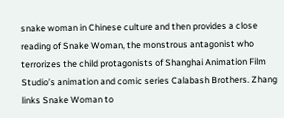snake woman in Chinese culture and then provides a close reading of Snake Woman, the monstrous antagonist who terrorizes the child protagonists of Shanghai Animation Film Studio’s animation and comic series Calabash Brothers. Zhang links Snake Woman to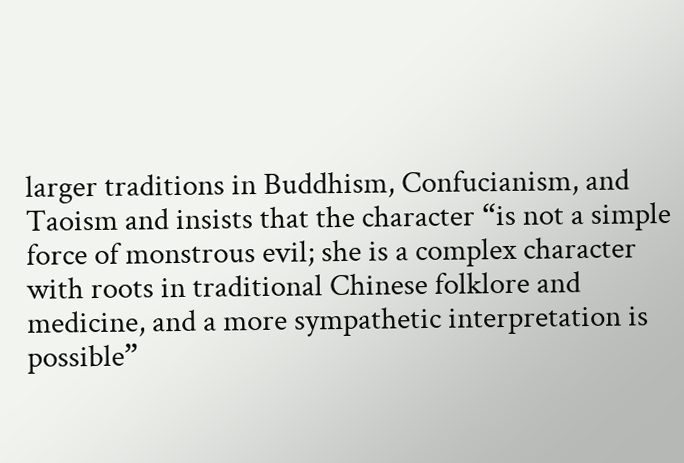larger traditions in Buddhism, Confucianism, and Taoism and insists that the character “is not a simple force of monstrous evil; she is a complex character with roots in traditional Chinese folklore and medicine, and a more sympathetic interpretation is possible”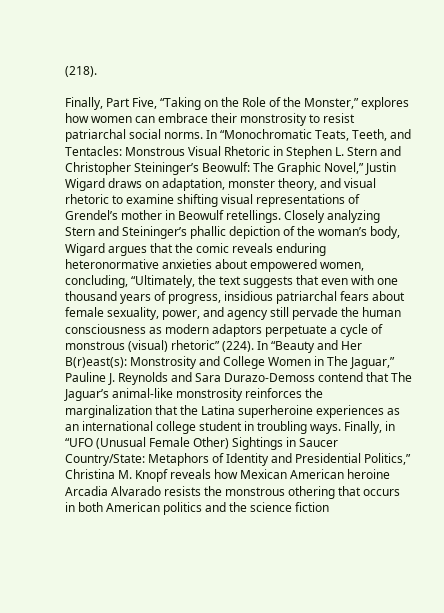(218).

Finally, Part Five, “Taking on the Role of the Monster,” explores how women can embrace their monstrosity to resist patriarchal social norms. In “Monochromatic Teats, Teeth, and Tentacles: Monstrous Visual Rhetoric in Stephen L. Stern and Christopher Steininger’s Beowulf: The Graphic Novel,” Justin Wigard draws on adaptation, monster theory, and visual rhetoric to examine shifting visual representations of Grendel’s mother in Beowulf retellings. Closely analyzing Stern and Steininger’s phallic depiction of the woman’s body, Wigard argues that the comic reveals enduring heteronormative anxieties about empowered women, concluding, “Ultimately, the text suggests that even with one thousand years of progress, insidious patriarchal fears about female sexuality, power, and agency still pervade the human consciousness as modern adaptors perpetuate a cycle of monstrous (visual) rhetoric” (224). In “Beauty and Her B(r)east(s): Monstrosity and College Women in The Jaguar,” Pauline J. Reynolds and Sara Durazo-Demoss contend that The Jaguar’s animal-like monstrosity reinforces the marginalization that the Latina superheroine experiences as an international college student in troubling ways. Finally, in “UFO (Unusual Female Other) Sightings in Saucer Country/State: Metaphors of Identity and Presidential Politics,” Christina M. Knopf reveals how Mexican American heroine Arcadia Alvarado resists the monstrous othering that occurs in both American politics and the science fiction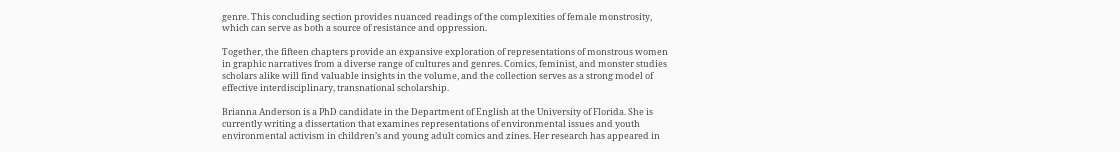genre. This concluding section provides nuanced readings of the complexities of female monstrosity, which can serve as both a source of resistance and oppression.

Together, the fifteen chapters provide an expansive exploration of representations of monstrous women in graphic narratives from a diverse range of cultures and genres. Comics, feminist, and monster studies scholars alike will find valuable insights in the volume, and the collection serves as a strong model of effective interdisciplinary, transnational scholarship.

Brianna Anderson is a PhD candidate in the Department of English at the University of Florida. She is currently writing a dissertation that examines representations of environmental issues and youth environmental activism in children’s and young adult comics and zines. Her research has appeared in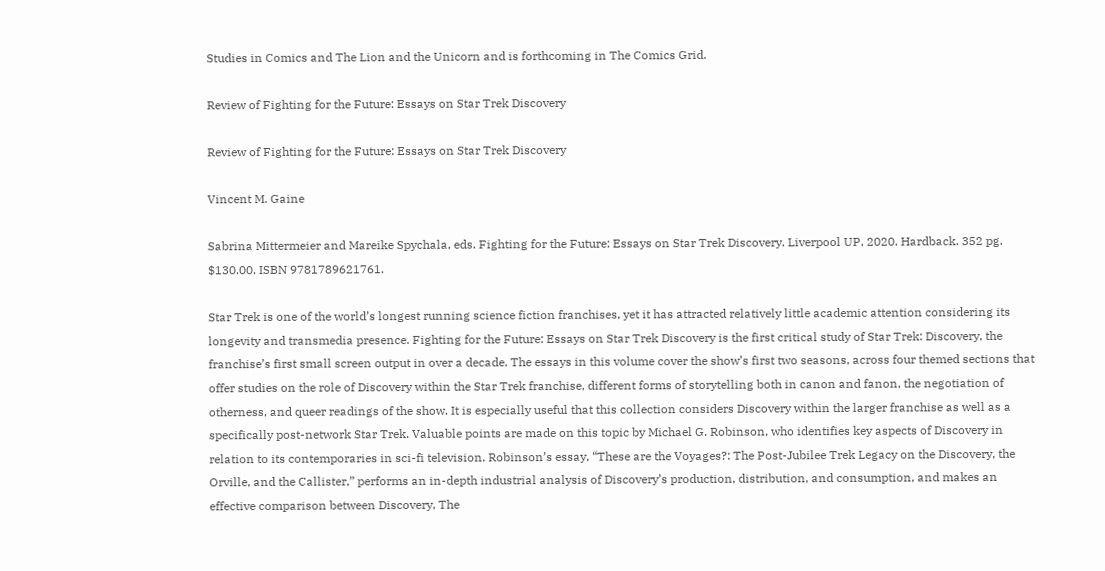Studies in Comics and The Lion and the Unicorn and is forthcoming in The Comics Grid.

Review of Fighting for the Future: Essays on Star Trek Discovery

Review of Fighting for the Future: Essays on Star Trek Discovery

Vincent M. Gaine

Sabrina Mittermeier and Mareike Spychala, eds. Fighting for the Future: Essays on Star Trek Discovery. Liverpool UP, 2020. Hardback. 352 pg. $130.00. ISBN 9781789621761.

Star Trek is one of the world’s longest running science fiction franchises, yet it has attracted relatively little academic attention considering its longevity and transmedia presence. Fighting for the Future: Essays on Star Trek Discovery is the first critical study of Star Trek: Discovery, the franchise’s first small screen output in over a decade. The essays in this volume cover the show’s first two seasons, across four themed sections that offer studies on the role of Discovery within the Star Trek franchise, different forms of storytelling both in canon and fanon, the negotiation of otherness, and queer readings of the show. It is especially useful that this collection considers Discovery within the larger franchise as well as a specifically post-network Star Trek. Valuable points are made on this topic by Michael G. Robinson, who identifies key aspects of Discovery in relation to its contemporaries in sci-fi television. Robinson’s essay, “These are the Voyages?: The Post-Jubilee Trek Legacy on the Discovery, the Orville, and the Callister,” performs an in-depth industrial analysis of Discovery’s production, distribution, and consumption, and makes an effective comparison between Discovery, The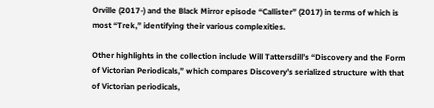Orville (2017-) and the Black Mirror episode “Callister” (2017) in terms of which is most “Trek,” identifying their various complexities.

Other highlights in the collection include Will Tattersdill’s “Discovery and the Form of Victorian Periodicals,” which compares Discovery’s serialized structure with that of Victorian periodicals,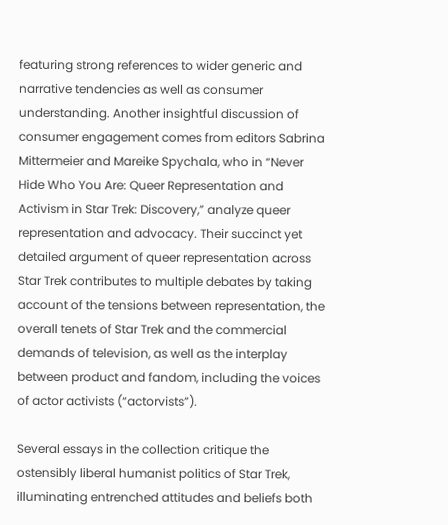featuring strong references to wider generic and narrative tendencies as well as consumer understanding. Another insightful discussion of consumer engagement comes from editors Sabrina Mittermeier and Mareike Spychala, who in “Never Hide Who You Are: Queer Representation and Activism in Star Trek: Discovery,” analyze queer representation and advocacy. Their succinct yet detailed argument of queer representation across Star Trek contributes to multiple debates by taking account of the tensions between representation, the overall tenets of Star Trek and the commercial demands of television, as well as the interplay between product and fandom, including the voices of actor activists (“actorvists”).

Several essays in the collection critique the ostensibly liberal humanist politics of Star Trek, illuminating entrenched attitudes and beliefs both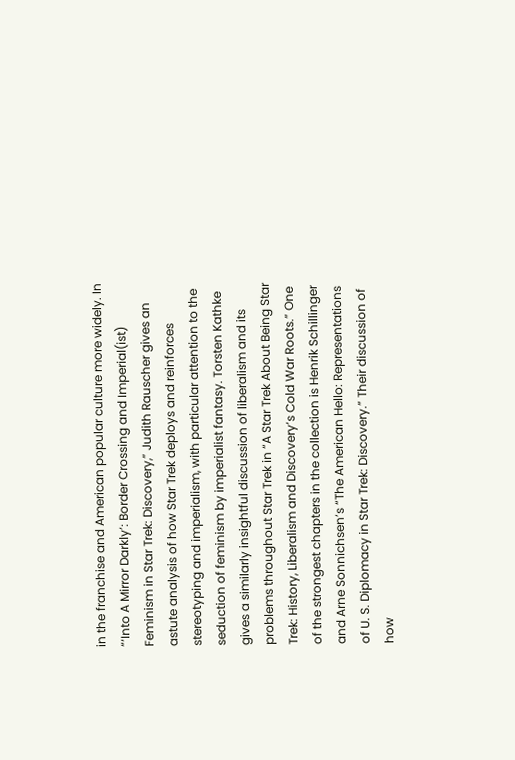in the franchise and American popular culture more widely. In “‘Into A Mirror Darkly’: Border Crossing and Imperial(ist) Feminism in Star Trek: Discovery,” Judith Rauscher gives an astute analysis of how Star Trek deploys and reinforces stereotyping and imperialism, with particular attention to the seduction of feminism by imperialist fantasy. Torsten Kathke gives a similarly insightful discussion of liberalism and its problems throughout Star Trek in “A Star Trek About Being Star Trek: History, Liberalism and Discovery’s Cold War Roots.” One of the strongest chapters in the collection is Henrik Schillinger and Arne Sonnichsen’s “The American Hello: Representations of U. S. Diplomacy in Star Trek: Discovery.” Their discussion of how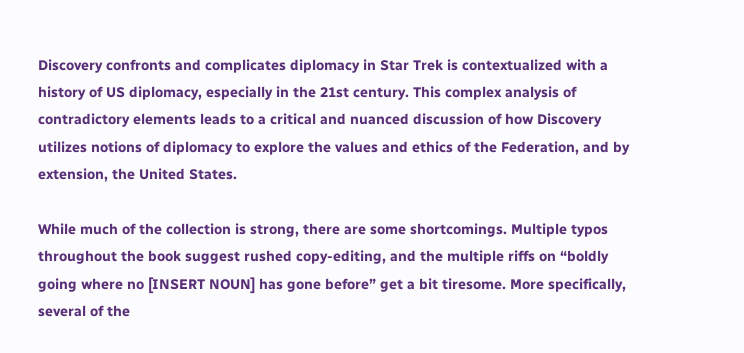Discovery confronts and complicates diplomacy in Star Trek is contextualized with a history of US diplomacy, especially in the 21st century. This complex analysis of contradictory elements leads to a critical and nuanced discussion of how Discovery utilizes notions of diplomacy to explore the values and ethics of the Federation, and by extension, the United States.

While much of the collection is strong, there are some shortcomings. Multiple typos throughout the book suggest rushed copy-editing, and the multiple riffs on “boldly going where no [INSERT NOUN] has gone before” get a bit tiresome. More specifically, several of the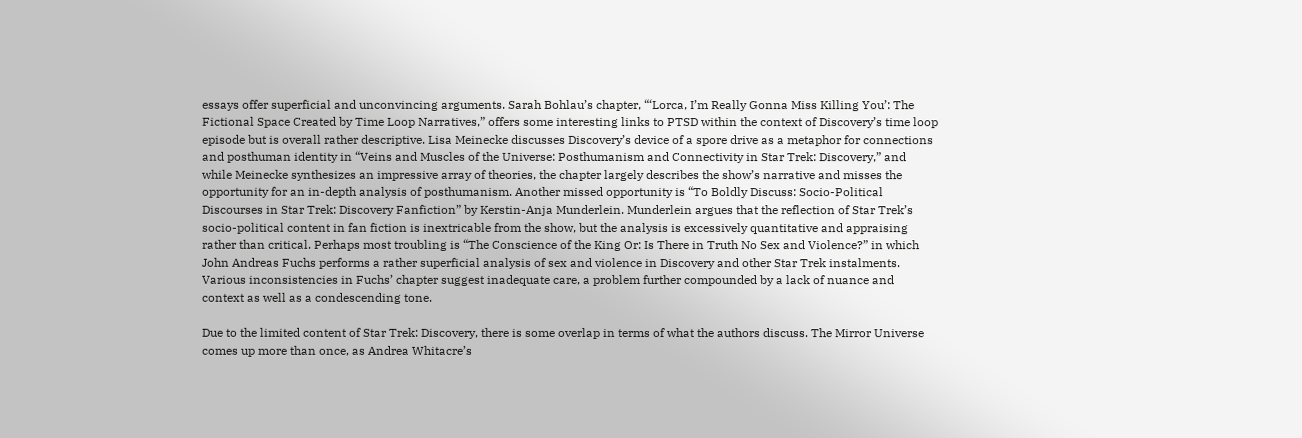essays offer superficial and unconvincing arguments. Sarah Bohlau’s chapter, “‘Lorca, I’m Really Gonna Miss Killing You’: The Fictional Space Created by Time Loop Narratives,” offers some interesting links to PTSD within the context of Discovery’s time loop episode but is overall rather descriptive. Lisa Meinecke discusses Discovery’s device of a spore drive as a metaphor for connections and posthuman identity in “Veins and Muscles of the Universe: Posthumanism and Connectivity in Star Trek: Discovery,” and while Meinecke synthesizes an impressive array of theories, the chapter largely describes the show’s narrative and misses the opportunity for an in-depth analysis of posthumanism. Another missed opportunity is “To Boldly Discuss: Socio-Political Discourses in Star Trek: Discovery Fanfiction” by Kerstin-Anja Munderlein. Munderlein argues that the reflection of Star Trek’s socio-political content in fan fiction is inextricable from the show, but the analysis is excessively quantitative and appraising rather than critical. Perhaps most troubling is “The Conscience of the King Or: Is There in Truth No Sex and Violence?” in which John Andreas Fuchs performs a rather superficial analysis of sex and violence in Discovery and other Star Trek instalments. Various inconsistencies in Fuchs’ chapter suggest inadequate care, a problem further compounded by a lack of nuance and context as well as a condescending tone.

Due to the limited content of Star Trek: Discovery, there is some overlap in terms of what the authors discuss. The Mirror Universe comes up more than once, as Andrea Whitacre’s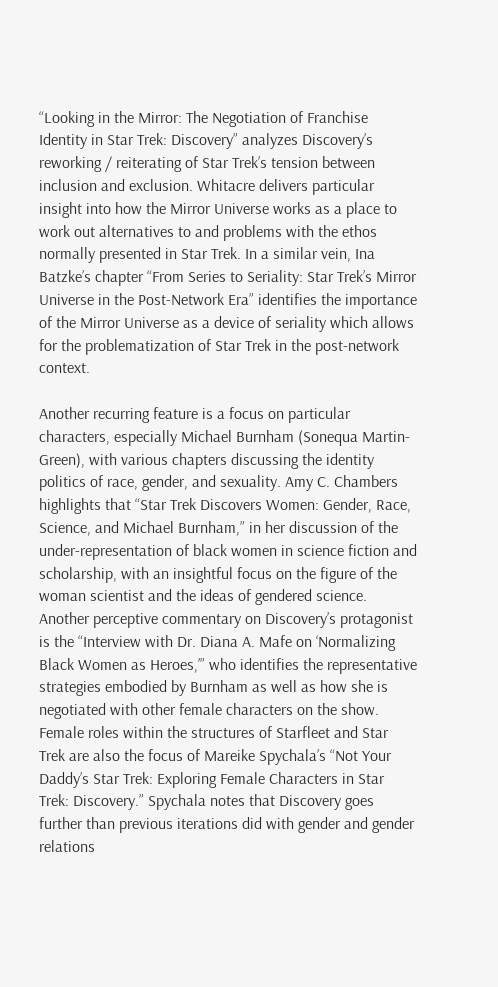“Looking in the Mirror: The Negotiation of Franchise Identity in Star Trek: Discovery” analyzes Discovery’s reworking / reiterating of Star Trek’s tension between inclusion and exclusion. Whitacre delivers particular insight into how the Mirror Universe works as a place to work out alternatives to and problems with the ethos normally presented in Star Trek. In a similar vein, Ina Batzke’s chapter “From Series to Seriality: Star Trek’s Mirror Universe in the Post-Network Era” identifies the importance of the Mirror Universe as a device of seriality which allows for the problematization of Star Trek in the post-network context.

Another recurring feature is a focus on particular characters, especially Michael Burnham (Sonequa Martin-Green), with various chapters discussing the identity politics of race, gender, and sexuality. Amy C. Chambers highlights that “Star Trek Discovers Women: Gender, Race, Science, and Michael Burnham,” in her discussion of the under-representation of black women in science fiction and scholarship, with an insightful focus on the figure of the woman scientist and the ideas of gendered science. Another perceptive commentary on Discovery’s protagonist is the “Interview with Dr. Diana A. Mafe on ‘Normalizing Black Women as Heroes,’” who identifies the representative strategies embodied by Burnham as well as how she is negotiated with other female characters on the show. Female roles within the structures of Starfleet and Star Trek are also the focus of Mareike Spychala’s “Not Your Daddy’s Star Trek: Exploring Female Characters in Star Trek: Discovery.” Spychala notes that Discovery goes further than previous iterations did with gender and gender relations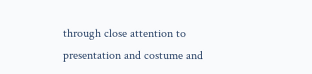through close attention to presentation and costume and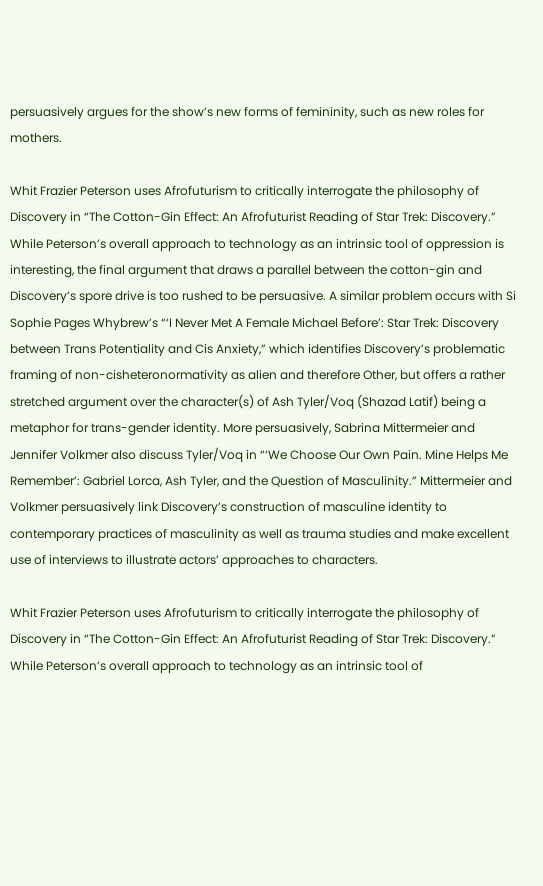persuasively argues for the show’s new forms of femininity, such as new roles for mothers.

Whit Frazier Peterson uses Afrofuturism to critically interrogate the philosophy of Discovery in “The Cotton-Gin Effect: An Afrofuturist Reading of Star Trek: Discovery.” While Peterson’s overall approach to technology as an intrinsic tool of oppression is interesting, the final argument that draws a parallel between the cotton-gin and Discovery’s spore drive is too rushed to be persuasive. A similar problem occurs with Si Sophie Pages Whybrew’s “‘I Never Met A Female Michael Before’: Star Trek: Discovery between Trans Potentiality and Cis Anxiety,” which identifies Discovery’s problematic framing of non-cisheteronormativity as alien and therefore Other, but offers a rather stretched argument over the character(s) of Ash Tyler/Voq (Shazad Latif) being a metaphor for trans-gender identity. More persuasively, Sabrina Mittermeier and Jennifer Volkmer also discuss Tyler/Voq in “‘We Choose Our Own Pain. Mine Helps Me Remember’: Gabriel Lorca, Ash Tyler, and the Question of Masculinity.” Mittermeier and Volkmer persuasively link Discovery’s construction of masculine identity to contemporary practices of masculinity as well as trauma studies and make excellent use of interviews to illustrate actors’ approaches to characters.

Whit Frazier Peterson uses Afrofuturism to critically interrogate the philosophy of Discovery in “The Cotton-Gin Effect: An Afrofuturist Reading of Star Trek: Discovery.” While Peterson’s overall approach to technology as an intrinsic tool of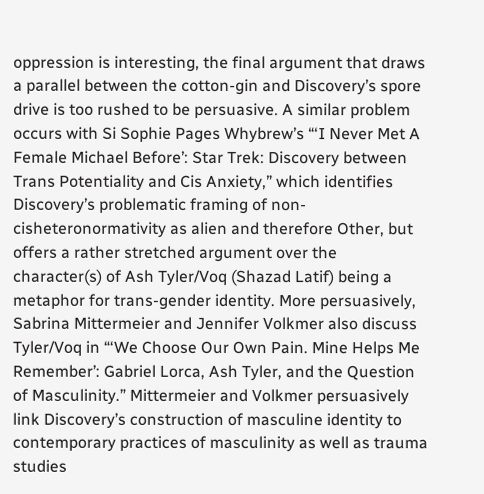oppression is interesting, the final argument that draws a parallel between the cotton-gin and Discovery’s spore drive is too rushed to be persuasive. A similar problem occurs with Si Sophie Pages Whybrew’s “‘I Never Met A Female Michael Before’: Star Trek: Discovery between Trans Potentiality and Cis Anxiety,” which identifies Discovery’s problematic framing of non-cisheteronormativity as alien and therefore Other, but offers a rather stretched argument over the character(s) of Ash Tyler/Voq (Shazad Latif) being a metaphor for trans-gender identity. More persuasively, Sabrina Mittermeier and Jennifer Volkmer also discuss Tyler/Voq in “‘We Choose Our Own Pain. Mine Helps Me Remember’: Gabriel Lorca, Ash Tyler, and the Question of Masculinity.” Mittermeier and Volkmer persuasively link Discovery’s construction of masculine identity to contemporary practices of masculinity as well as trauma studies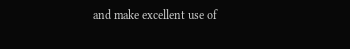and make excellent use of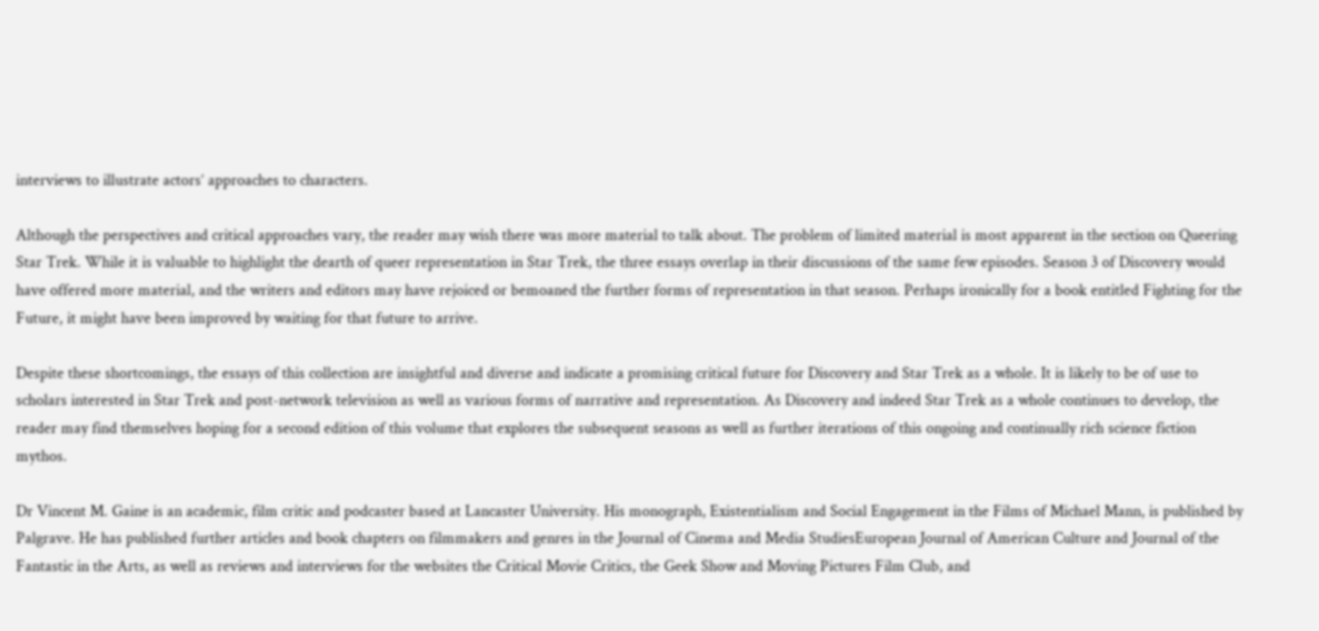interviews to illustrate actors’ approaches to characters.

Although the perspectives and critical approaches vary, the reader may wish there was more material to talk about. The problem of limited material is most apparent in the section on Queering Star Trek. While it is valuable to highlight the dearth of queer representation in Star Trek, the three essays overlap in their discussions of the same few episodes. Season 3 of Discovery would have offered more material, and the writers and editors may have rejoiced or bemoaned the further forms of representation in that season. Perhaps ironically for a book entitled Fighting for the Future, it might have been improved by waiting for that future to arrive.

Despite these shortcomings, the essays of this collection are insightful and diverse and indicate a promising critical future for Discovery and Star Trek as a whole. It is likely to be of use to scholars interested in Star Trek and post-network television as well as various forms of narrative and representation. As Discovery and indeed Star Trek as a whole continues to develop, the reader may find themselves hoping for a second edition of this volume that explores the subsequent seasons as well as further iterations of this ongoing and continually rich science fiction mythos.

Dr Vincent M. Gaine is an academic, film critic and podcaster based at Lancaster University. His monograph, Existentialism and Social Engagement in the Films of Michael Mann, is published by Palgrave. He has published further articles and book chapters on filmmakers and genres in the Journal of Cinema and Media StudiesEuropean Journal of American Culture and Journal of the Fantastic in the Arts, as well as reviews and interviews for the websites the Critical Movie Critics, the Geek Show and Moving Pictures Film Club, and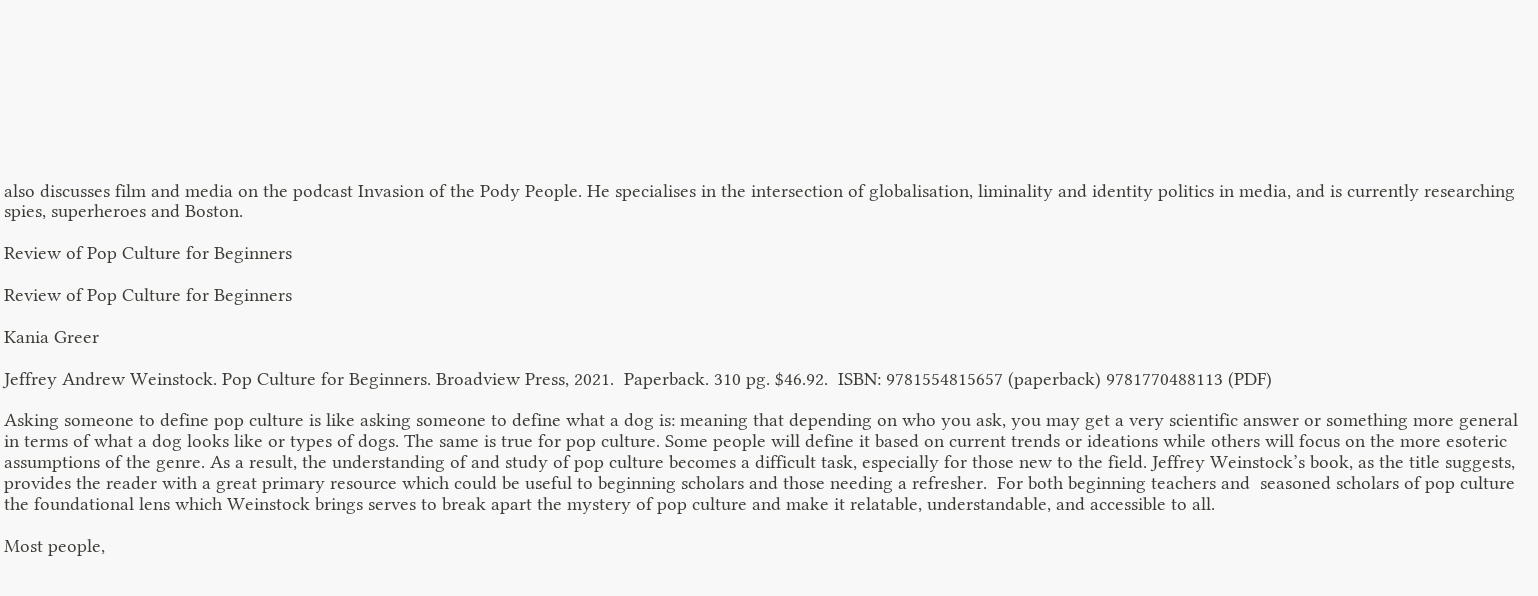also discusses film and media on the podcast Invasion of the Pody People. He specialises in the intersection of globalisation, liminality and identity politics in media, and is currently researching spies, superheroes and Boston.

Review of Pop Culture for Beginners

Review of Pop Culture for Beginners

Kania Greer

Jeffrey Andrew Weinstock. Pop Culture for Beginners. Broadview Press, 2021.  Paperback. 310 pg. $46.92.  ISBN: 9781554815657 (paperback) 9781770488113 (PDF)

Asking someone to define pop culture is like asking someone to define what a dog is: meaning that depending on who you ask, you may get a very scientific answer or something more general in terms of what a dog looks like or types of dogs. The same is true for pop culture. Some people will define it based on current trends or ideations while others will focus on the more esoteric assumptions of the genre. As a result, the understanding of and study of pop culture becomes a difficult task, especially for those new to the field. Jeffrey Weinstock’s book, as the title suggests, provides the reader with a great primary resource which could be useful to beginning scholars and those needing a refresher.  For both beginning teachers and  seasoned scholars of pop culture the foundational lens which Weinstock brings serves to break apart the mystery of pop culture and make it relatable, understandable, and accessible to all.

Most people,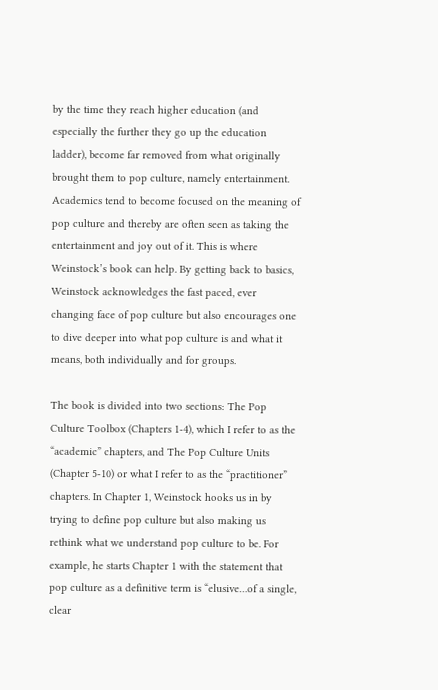by the time they reach higher education (and especially the further they go up the education ladder), become far removed from what originally brought them to pop culture, namely entertainment. Academics tend to become focused on the meaning of pop culture and thereby are often seen as taking the entertainment and joy out of it. This is where Weinstock’s book can help. By getting back to basics, Weinstock acknowledges the fast paced, ever changing face of pop culture but also encourages one to dive deeper into what pop culture is and what it means, both individually and for groups.

The book is divided into two sections: The Pop Culture Toolbox (Chapters 1-4), which I refer to as the “academic” chapters, and The Pop Culture Units (Chapter 5-10) or what I refer to as the “practitioner” chapters. In Chapter 1, Weinstock hooks us in by trying to define pop culture but also making us rethink what we understand pop culture to be. For example, he starts Chapter 1 with the statement that pop culture as a definitive term is “elusive…of a single, clear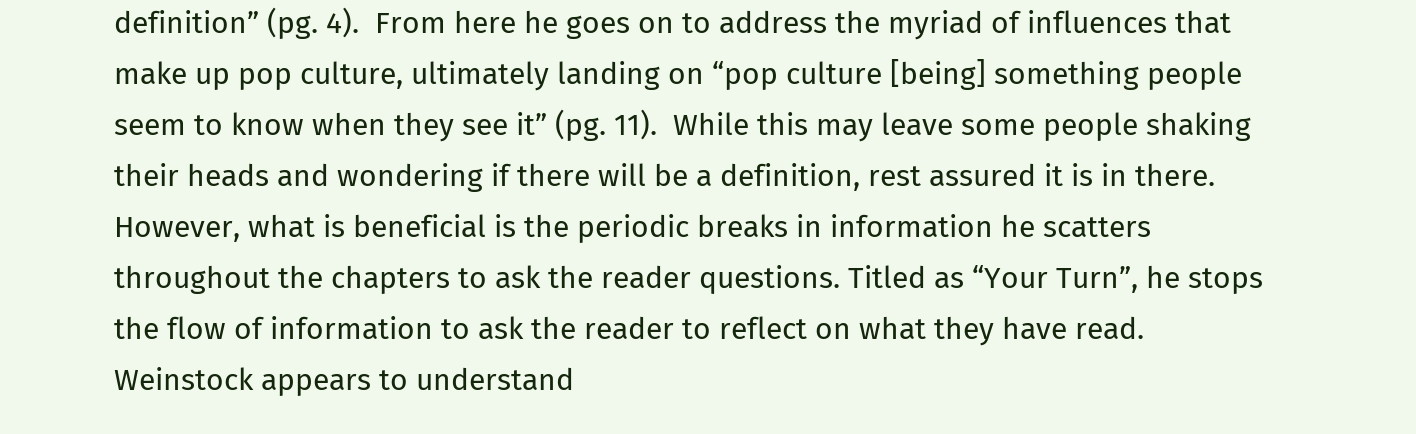definition” (pg. 4).  From here he goes on to address the myriad of influences that make up pop culture, ultimately landing on “pop culture [being] something people seem to know when they see it” (pg. 11).  While this may leave some people shaking their heads and wondering if there will be a definition, rest assured it is in there. However, what is beneficial is the periodic breaks in information he scatters throughout the chapters to ask the reader questions. Titled as “Your Turn”, he stops the flow of information to ask the reader to reflect on what they have read. Weinstock appears to understand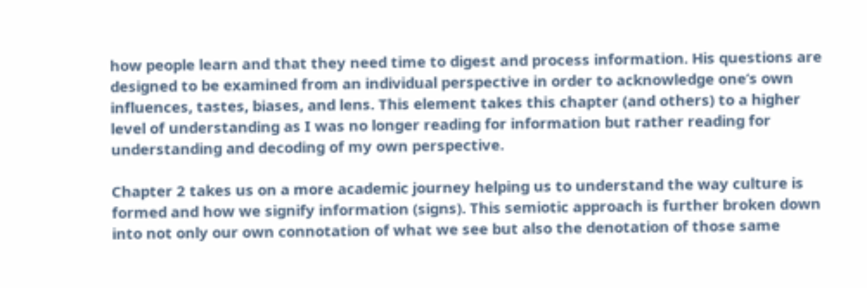how people learn and that they need time to digest and process information. His questions are designed to be examined from an individual perspective in order to acknowledge one’s own influences, tastes, biases, and lens. This element takes this chapter (and others) to a higher level of understanding as I was no longer reading for information but rather reading for understanding and decoding of my own perspective.

Chapter 2 takes us on a more academic journey helping us to understand the way culture is formed and how we signify information (signs). This semiotic approach is further broken down into not only our own connotation of what we see but also the denotation of those same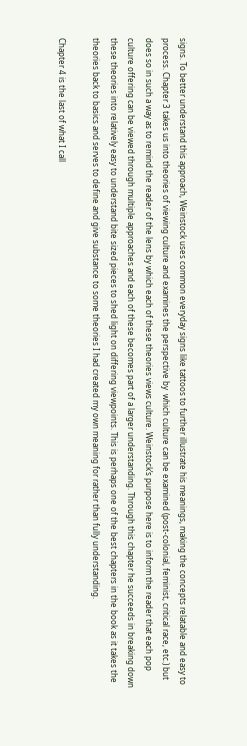signs. To better understand this approach, Weinstock uses common everyday signs like tattoos to further illustrate his meanings, making the concepts relatable and easy to process. Chapter 3 takes us into theories of viewing culture and examines the perspective by  which culture can be examined (post-colonial, feminist, critical race, etc.) but does so in such a way as to remind the reader of the lens by which each of these theories views culture. Weinstock’s purpose here is to inform the reader that each pop culture offering can be viewed through multiple approaches and each of these becomes part of a larger understanding. Through this chapter he succeeds in breaking down these theories into relatively easy to understand bite sized pieces to shed light on differing viewpoints. This is perhaps one of the best chapters in the book as it takes the theories back to basics and serves to define and give substance to some theories I had created my own meaning for rather than fully understanding.

Chapter 4 is the last of what I call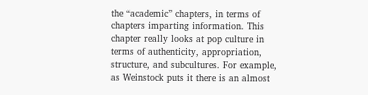the “academic” chapters, in terms of chapters imparting information. This chapter really looks at pop culture in terms of authenticity, appropriation, structure, and subcultures. For example, as Weinstock puts it there is an almost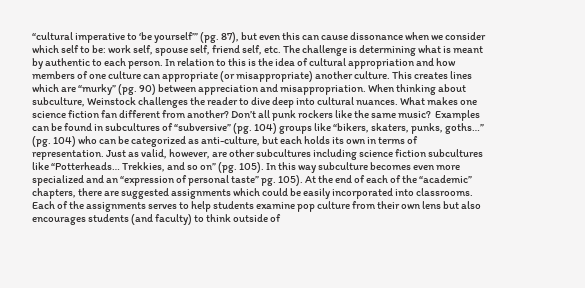“cultural imperative to ‘be yourself’” (pg. 87), but even this can cause dissonance when we consider which self to be: work self, spouse self, friend self, etc. The challenge is determining what is meant by authentic to each person. In relation to this is the idea of cultural appropriation and how members of one culture can appropriate (or misappropriate) another culture. This creates lines which are “murky” (pg. 90) between appreciation and misappropriation. When thinking about subculture, Weinstock challenges the reader to dive deep into cultural nuances. What makes one science fiction fan different from another? Don’t all punk rockers like the same music?  Examples can be found in subcultures of “subversive” (pg. 104) groups like “bikers, skaters, punks, goths…” (pg. 104) who can be categorized as anti-culture, but each holds its own in terms of representation. Just as valid, however, are other subcultures including science fiction subcultures like “Potterheads… Trekkies, and so on” (pg. 105). In this way subculture becomes even more specialized and an “expression of personal taste” pg. 105). At the end of each of the “academic” chapters, there are suggested assignments which could be easily incorporated into classrooms. Each of the assignments serves to help students examine pop culture from their own lens but also encourages students (and faculty) to think outside of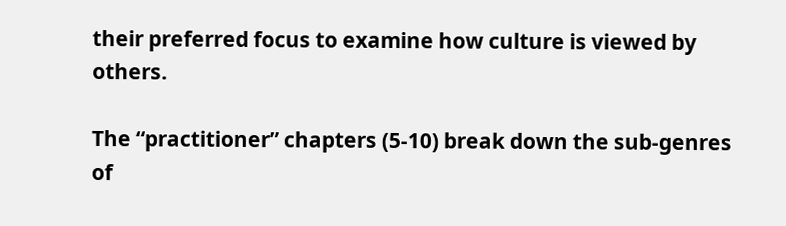their preferred focus to examine how culture is viewed by others.

The “practitioner” chapters (5-10) break down the sub-genres of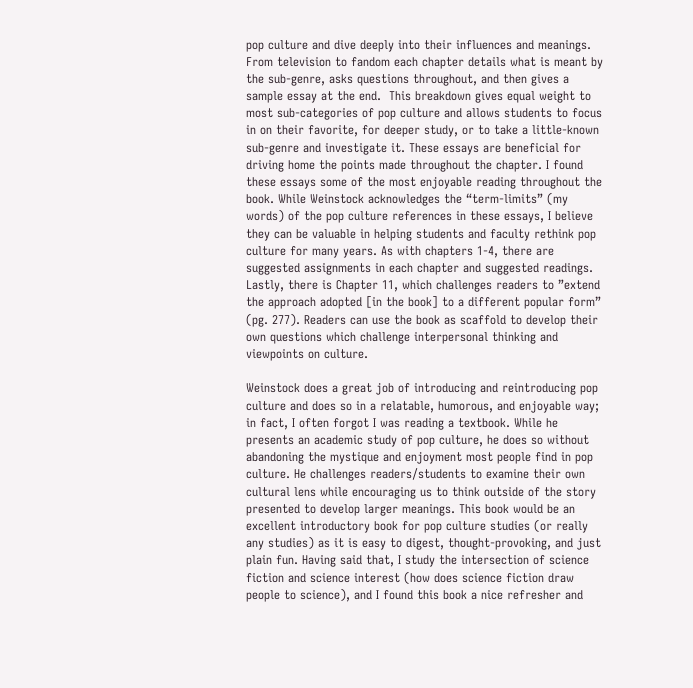pop culture and dive deeply into their influences and meanings. From television to fandom each chapter details what is meant by the sub-genre, asks questions throughout, and then gives a sample essay at the end.  This breakdown gives equal weight to most sub-categories of pop culture and allows students to focus in on their favorite, for deeper study, or to take a little-known sub-genre and investigate it. These essays are beneficial for driving home the points made throughout the chapter. I found these essays some of the most enjoyable reading throughout the book. While Weinstock acknowledges the “term-limits” (my words) of the pop culture references in these essays, I believe they can be valuable in helping students and faculty rethink pop culture for many years. As with chapters 1-4, there are suggested assignments in each chapter and suggested readings.  Lastly, there is Chapter 11, which challenges readers to ”extend the approach adopted [in the book] to a different popular form” (pg. 277). Readers can use the book as scaffold to develop their own questions which challenge interpersonal thinking and viewpoints on culture.

Weinstock does a great job of introducing and reintroducing pop culture and does so in a relatable, humorous, and enjoyable way; in fact, I often forgot I was reading a textbook. While he presents an academic study of pop culture, he does so without abandoning the mystique and enjoyment most people find in pop culture. He challenges readers/students to examine their own cultural lens while encouraging us to think outside of the story presented to develop larger meanings. This book would be an excellent introductory book for pop culture studies (or really any studies) as it is easy to digest, thought-provoking, and just plain fun. Having said that, I study the intersection of science fiction and science interest (how does science fiction draw people to science), and I found this book a nice refresher and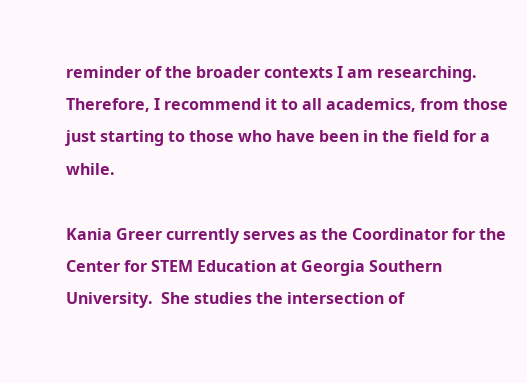reminder of the broader contexts I am researching. Therefore, I recommend it to all academics, from those just starting to those who have been in the field for a while.

Kania Greer currently serves as the Coordinator for the Center for STEM Education at Georgia Southern University.  She studies the intersection of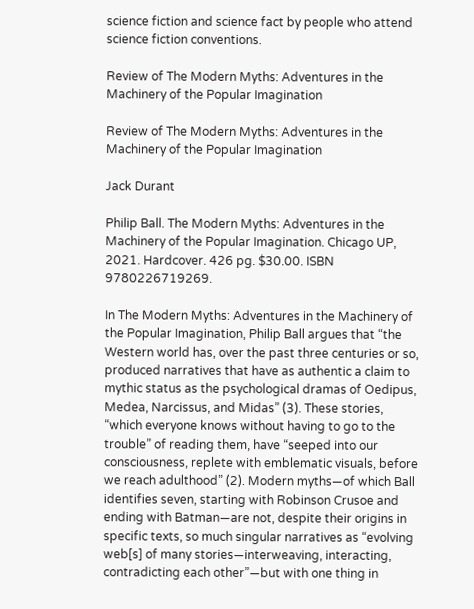science fiction and science fact by people who attend science fiction conventions.

Review of The Modern Myths: Adventures in the Machinery of the Popular Imagination

Review of The Modern Myths: Adventures in the Machinery of the Popular Imagination

Jack Durant

Philip Ball. The Modern Myths: Adventures in the Machinery of the Popular Imagination. Chicago UP, 2021. Hardcover. 426 pg. $30.00. ISBN 9780226719269.

In The Modern Myths: Adventures in the Machinery of the Popular Imagination, Philip Ball argues that “the Western world has, over the past three centuries or so, produced narratives that have as authentic a claim to mythic status as the psychological dramas of Oedipus, Medea, Narcissus, and Midas” (3). These stories, “which everyone knows without having to go to the trouble” of reading them, have “seeped into our consciousness, replete with emblematic visuals, before we reach adulthood” (2). Modern myths—of which Ball identifies seven, starting with Robinson Crusoe and ending with Batman—are not, despite their origins in specific texts, so much singular narratives as “evolving web[s] of many stories—interweaving, interacting, contradicting each other”—but with one thing in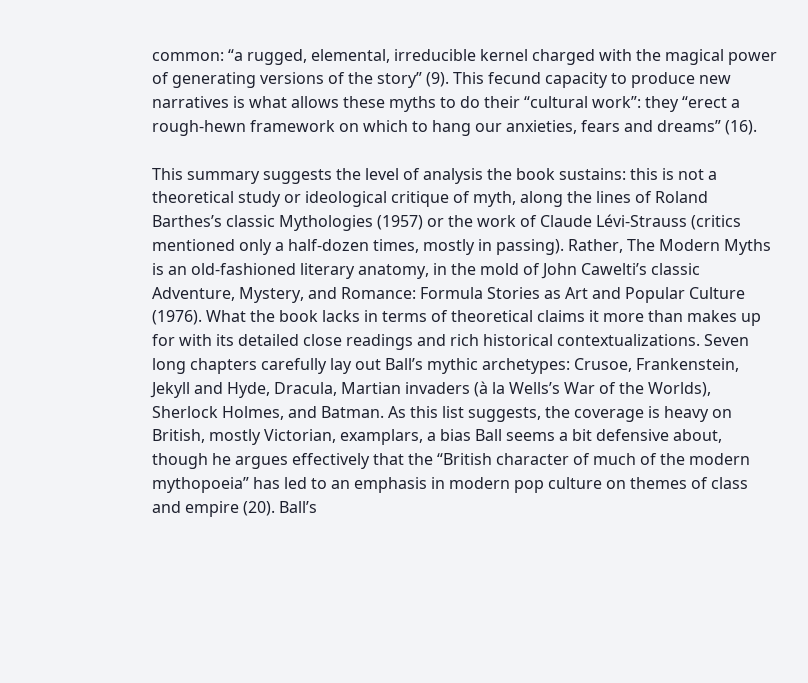common: “a rugged, elemental, irreducible kernel charged with the magical power of generating versions of the story” (9). This fecund capacity to produce new narratives is what allows these myths to do their “cultural work”: they “erect a rough-hewn framework on which to hang our anxieties, fears and dreams” (16).

This summary suggests the level of analysis the book sustains: this is not a theoretical study or ideological critique of myth, along the lines of Roland Barthes’s classic Mythologies (1957) or the work of Claude Lévi-Strauss (critics mentioned only a half-dozen times, mostly in passing). Rather, The Modern Myths is an old-fashioned literary anatomy, in the mold of John Cawelti’s classic Adventure, Mystery, and Romance: Formula Stories as Art and Popular Culture (1976). What the book lacks in terms of theoretical claims it more than makes up for with its detailed close readings and rich historical contextualizations. Seven long chapters carefully lay out Ball’s mythic archetypes: Crusoe, Frankenstein, Jekyll and Hyde, Dracula, Martian invaders (à la Wells’s War of the Worlds), Sherlock Holmes, and Batman. As this list suggests, the coverage is heavy on British, mostly Victorian, examplars, a bias Ball seems a bit defensive about, though he argues effectively that the “British character of much of the modern mythopoeia” has led to an emphasis in modern pop culture on themes of class and empire (20). Ball’s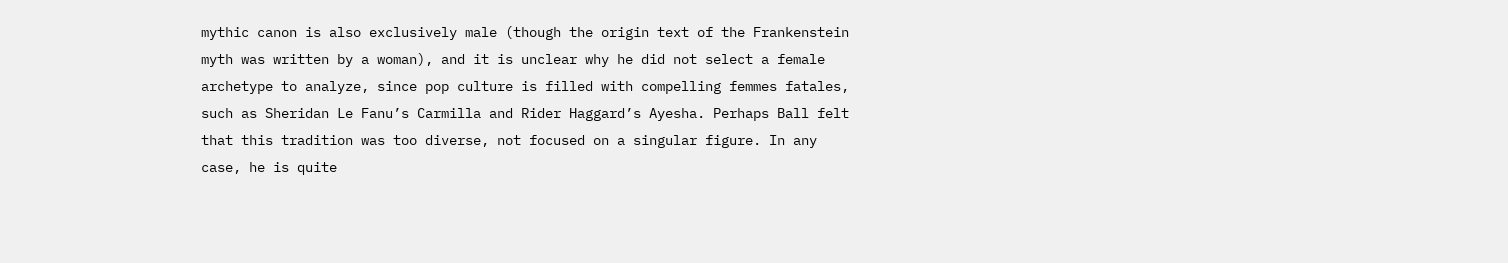mythic canon is also exclusively male (though the origin text of the Frankenstein myth was written by a woman), and it is unclear why he did not select a female archetype to analyze, since pop culture is filled with compelling femmes fatales, such as Sheridan Le Fanu’s Carmilla and Rider Haggard’s Ayesha. Perhaps Ball felt that this tradition was too diverse, not focused on a singular figure. In any case, he is quite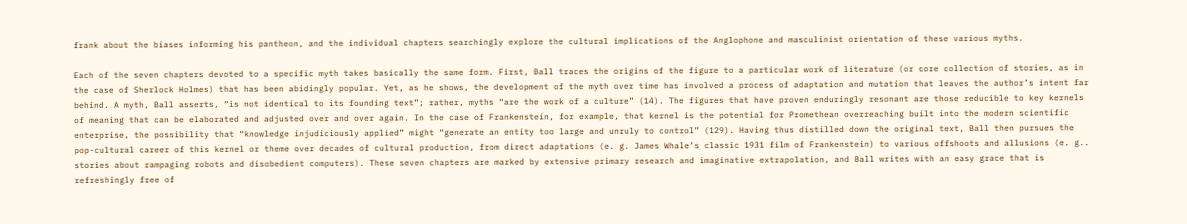frank about the biases informing his pantheon, and the individual chapters searchingly explore the cultural implications of the Anglophone and masculinist orientation of these various myths.

Each of the seven chapters devoted to a specific myth takes basically the same form. First, Ball traces the origins of the figure to a particular work of literature (or core collection of stories, as in the case of Sherlock Holmes) that has been abidingly popular. Yet, as he shows, the development of the myth over time has involved a process of adaptation and mutation that leaves the author’s intent far behind. A myth, Ball asserts, “is not identical to its founding text”; rather, myths “are the work of a culture” (14). The figures that have proven enduringly resonant are those reducible to key kernels of meaning that can be elaborated and adjusted over and over again. In the case of Frankenstein, for example, that kernel is the potential for Promethean overreaching built into the modern scientific enterprise, the possibility that “knowledge injudiciously applied” might “generate an entity too large and unruly to control” (129). Having thus distilled down the original text, Ball then pursues the pop-cultural career of this kernel or theme over decades of cultural production, from direct adaptations (e. g. James Whale’s classic 1931 film of Frankenstein) to various offshoots and allusions (e. g.. stories about rampaging robots and disobedient computers). These seven chapters are marked by extensive primary research and imaginative extrapolation, and Ball writes with an easy grace that is refreshingly free of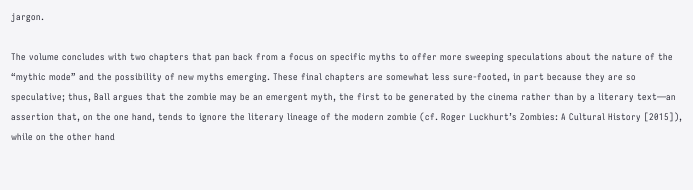jargon.

The volume concludes with two chapters that pan back from a focus on specific myths to offer more sweeping speculations about the nature of the “mythic mode” and the possibility of new myths emerging. These final chapters are somewhat less sure-footed, in part because they are so speculative; thus, Ball argues that the zombie may be an emergent myth, the first to be generated by the cinema rather than by a literary text—an assertion that, on the one hand, tends to ignore the literary lineage of the modern zombie (cf. Roger Luckhurt’s Zombies: A Cultural History [2015]), while on the other hand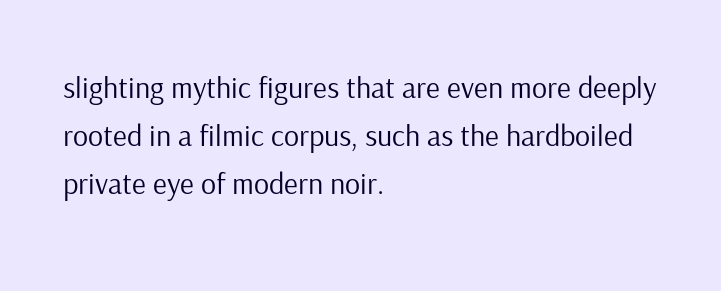slighting mythic figures that are even more deeply rooted in a filmic corpus, such as the hardboiled private eye of modern noir.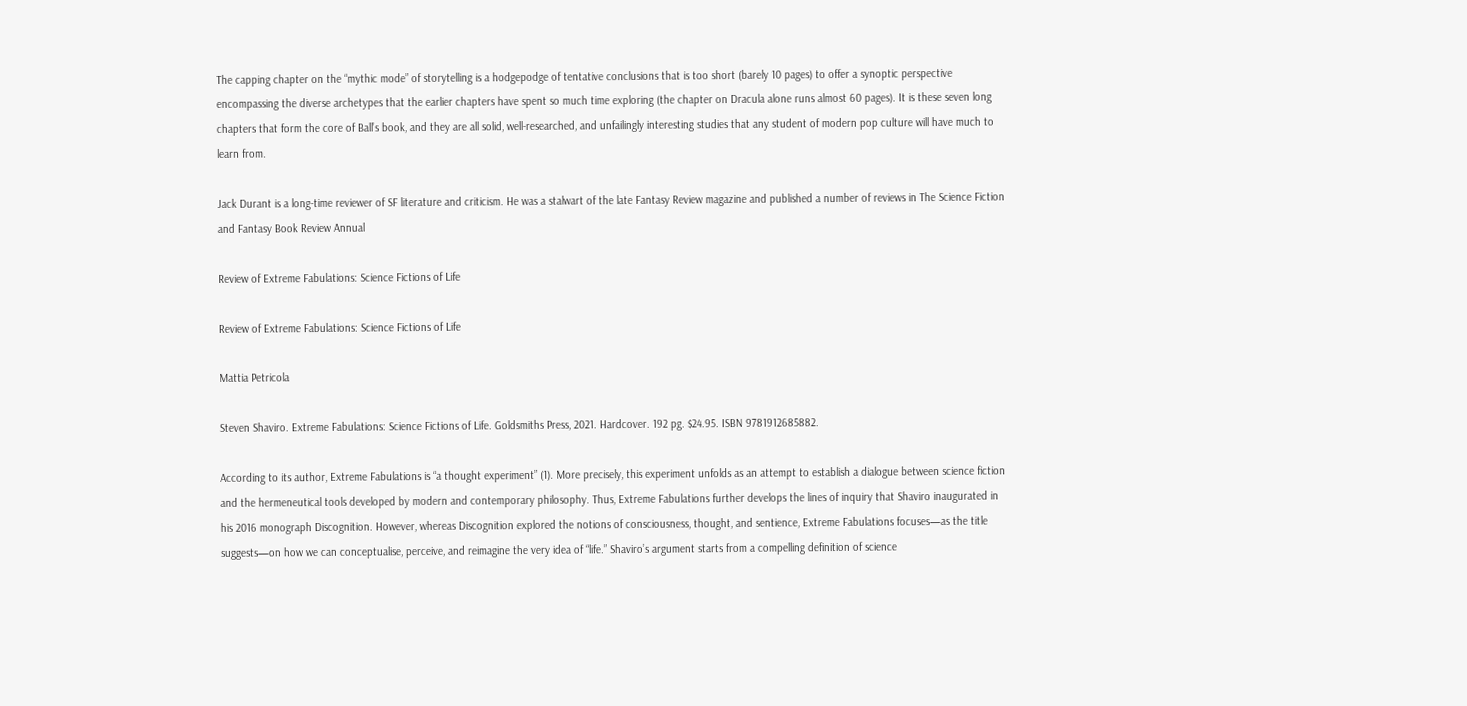The capping chapter on the “mythic mode” of storytelling is a hodgepodge of tentative conclusions that is too short (barely 10 pages) to offer a synoptic perspective encompassing the diverse archetypes that the earlier chapters have spent so much time exploring (the chapter on Dracula alone runs almost 60 pages). It is these seven long chapters that form the core of Ball’s book, and they are all solid, well-researched, and unfailingly interesting studies that any student of modern pop culture will have much to learn from.

Jack Durant is a long-time reviewer of SF literature and criticism. He was a stalwart of the late Fantasy Review magazine and published a number of reviews in The Science Fiction and Fantasy Book Review Annual

Review of Extreme Fabulations: Science Fictions of Life

Review of Extreme Fabulations: Science Fictions of Life

Mattia Petricola

Steven Shaviro. Extreme Fabulations: Science Fictions of Life. Goldsmiths Press, 2021. Hardcover. 192 pg. $24.95. ISBN 9781912685882.

According to its author, Extreme Fabulations is “a thought experiment” (1). More precisely, this experiment unfolds as an attempt to establish a dialogue between science fiction and the hermeneutical tools developed by modern and contemporary philosophy. Thus, Extreme Fabulations further develops the lines of inquiry that Shaviro inaugurated in his 2016 monograph Discognition. However, whereas Discognition explored the notions of consciousness, thought, and sentience, Extreme Fabulations focuses—as the title suggests—on how we can conceptualise, perceive, and reimagine the very idea of “life.” Shaviro’s argument starts from a compelling definition of science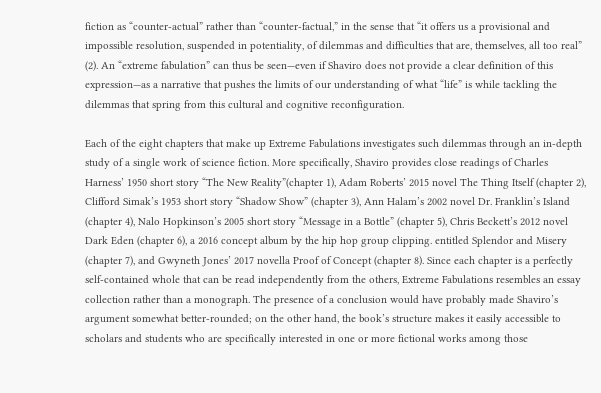fiction as “counter-actual” rather than “counter-factual,” in the sense that “it offers us a provisional and impossible resolution, suspended in potentiality, of dilemmas and difficulties that are, themselves, all too real” (2). An “extreme fabulation” can thus be seen—even if Shaviro does not provide a clear definition of this expression—as a narrative that pushes the limits of our understanding of what “life” is while tackling the dilemmas that spring from this cultural and cognitive reconfiguration.

Each of the eight chapters that make up Extreme Fabulations investigates such dilemmas through an in-depth study of a single work of science fiction. More specifically, Shaviro provides close readings of Charles Harness’ 1950 short story “The New Reality”(chapter 1), Adam Roberts’ 2015 novel The Thing Itself (chapter 2), Clifford Simak’s 1953 short story “Shadow Show” (chapter 3), Ann Halam’s 2002 novel Dr. Franklin’s Island (chapter 4), Nalo Hopkinson’s 2005 short story “Message in a Bottle” (chapter 5), Chris Beckett’s 2012 novel Dark Eden (chapter 6), a 2016 concept album by the hip hop group clipping. entitled Splendor and Misery (chapter 7), and Gwyneth Jones’ 2017 novella Proof of Concept (chapter 8). Since each chapter is a perfectly self-contained whole that can be read independently from the others, Extreme Fabulations resembles an essay collection rather than a monograph. The presence of a conclusion would have probably made Shaviro’s argument somewhat better-rounded; on the other hand, the book’s structure makes it easily accessible to scholars and students who are specifically interested in one or more fictional works among those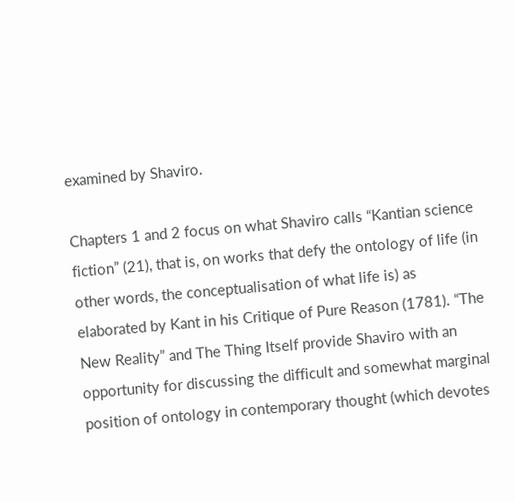examined by Shaviro.

Chapters 1 and 2 focus on what Shaviro calls “Kantian science fiction” (21), that is, on works that defy the ontology of life (in other words, the conceptualisation of what life is) as elaborated by Kant in his Critique of Pure Reason (1781). “The New Reality” and The Thing Itself provide Shaviro with an opportunity for discussing the difficult and somewhat marginal position of ontology in contemporary thought (which devotes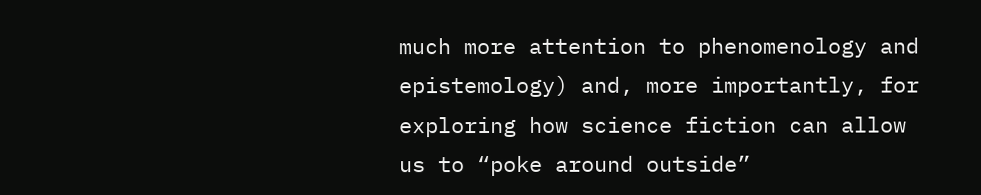much more attention to phenomenology and epistemology) and, more importantly, for exploring how science fiction can allow us to “poke around outside”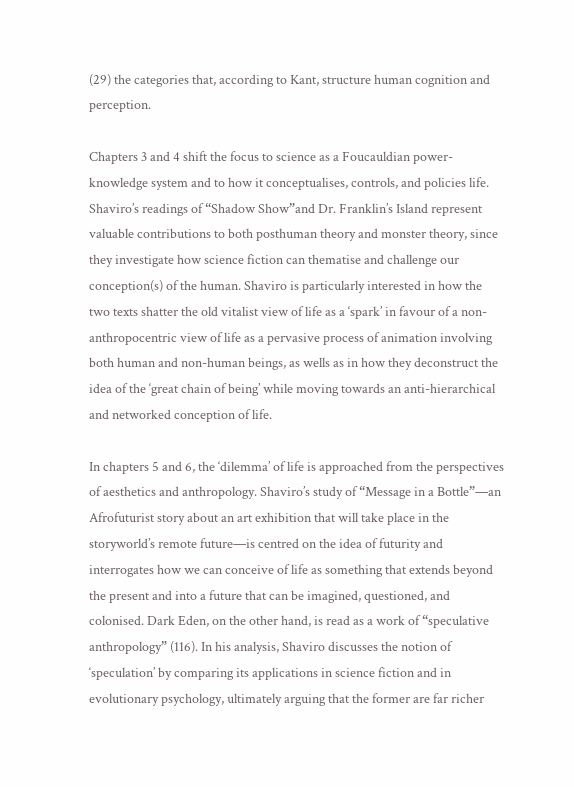(29) the categories that, according to Kant, structure human cognition and perception.

Chapters 3 and 4 shift the focus to science as a Foucauldian power-knowledge system and to how it conceptualises, controls, and policies life. Shaviro’s readings of “Shadow Show”and Dr. Franklin’s Island represent valuable contributions to both posthuman theory and monster theory, since they investigate how science fiction can thematise and challenge our conception(s) of the human. Shaviro is particularly interested in how the two texts shatter the old vitalist view of life as a ‘spark’ in favour of a non-anthropocentric view of life as a pervasive process of animation involving both human and non-human beings, as wells as in how they deconstruct the idea of the ‘great chain of being’ while moving towards an anti-hierarchical and networked conception of life.

In chapters 5 and 6, the ‘dilemma’ of life is approached from the perspectives of aesthetics and anthropology. Shaviro’s study of “Message in a Bottle”—an Afrofuturist story about an art exhibition that will take place in the storyworld’s remote future—is centred on the idea of futurity and interrogates how we can conceive of life as something that extends beyond the present and into a future that can be imagined, questioned, and colonised. Dark Eden, on the other hand, is read as a work of “speculative anthropology” (116). In his analysis, Shaviro discusses the notion of ‘speculation’ by comparing its applications in science fiction and in evolutionary psychology, ultimately arguing that the former are far richer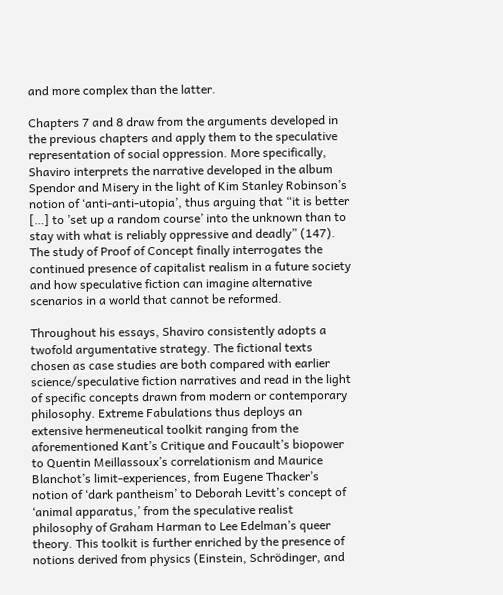and more complex than the latter.

Chapters 7 and 8 draw from the arguments developed in the previous chapters and apply them to the speculative representation of social oppression. More specifically, Shaviro interprets the narrative developed in the album Spendor and Misery in the light of Kim Stanley Robinson’s notion of ‘anti-anti-utopia’, thus arguing that “it is better […] to ’set up a random course’ into the unknown than to stay with what is reliably oppressive and deadly” (147). The study of Proof of Concept finally interrogates the continued presence of capitalist realism in a future society and how speculative fiction can imagine alternative scenarios in a world that cannot be reformed.

Throughout his essays, Shaviro consistently adopts a twofold argumentative strategy. The fictional texts chosen as case studies are both compared with earlier science/speculative fiction narratives and read in the light of specific concepts drawn from modern or contemporary philosophy. Extreme Fabulations thus deploys an extensive hermeneutical toolkit ranging from the aforementioned Kant’s Critique and Foucault’s biopower to Quentin Meillassoux’s correlationism and Maurice Blanchot’s limit-experiences, from Eugene Thacker’s notion of ‘dark pantheism’ to Deborah Levitt’s concept of ‘animal apparatus,’ from the speculative realist philosophy of Graham Harman to Lee Edelman’s queer theory. This toolkit is further enriched by the presence of notions derived from physics (Einstein, Schrödinger, and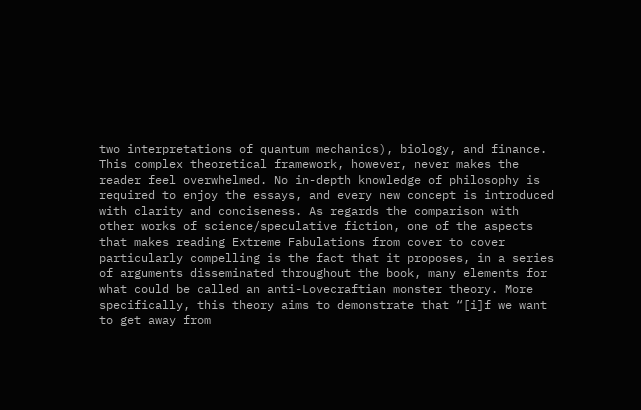two interpretations of quantum mechanics), biology, and finance. This complex theoretical framework, however, never makes the reader feel overwhelmed. No in-depth knowledge of philosophy is required to enjoy the essays, and every new concept is introduced with clarity and conciseness. As regards the comparison with other works of science/speculative fiction, one of the aspects that makes reading Extreme Fabulations from cover to cover particularly compelling is the fact that it proposes, in a series of arguments disseminated throughout the book, many elements for what could be called an anti-Lovecraftian monster theory. More specifically, this theory aims to demonstrate that “[i]f we want to get away from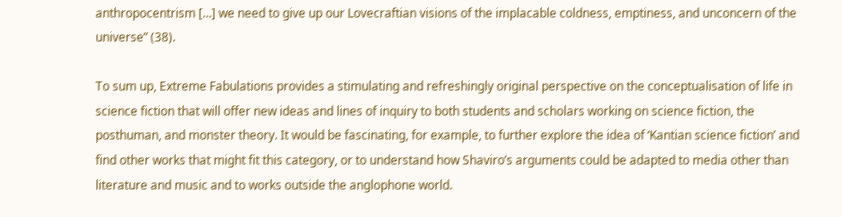anthropocentrism […] we need to give up our Lovecraftian visions of the implacable coldness, emptiness, and unconcern of the universe” (38).

To sum up, Extreme Fabulations provides a stimulating and refreshingly original perspective on the conceptualisation of life in science fiction that will offer new ideas and lines of inquiry to both students and scholars working on science fiction, the posthuman, and monster theory. It would be fascinating, for example, to further explore the idea of ‘Kantian science fiction’ and find other works that might fit this category, or to understand how Shaviro’s arguments could be adapted to media other than literature and music and to works outside the anglophone world.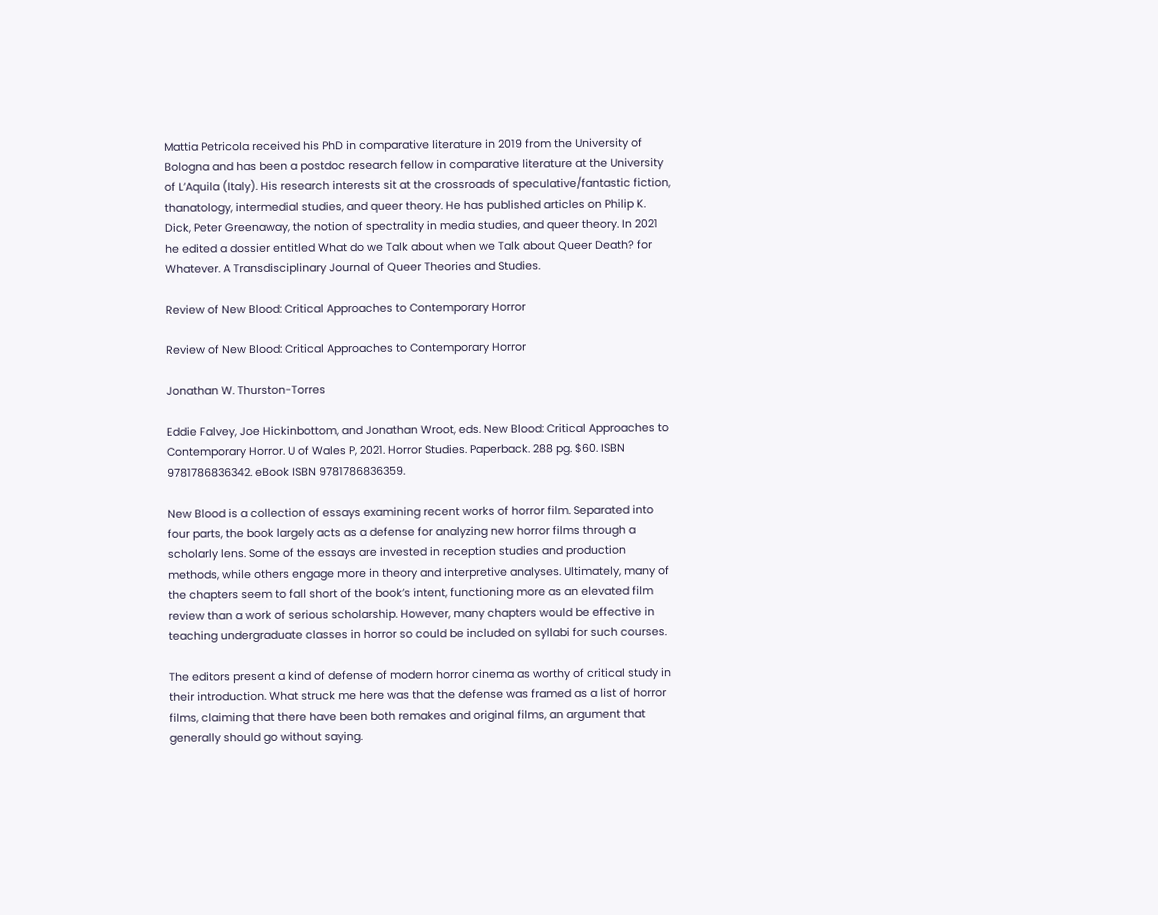Mattia Petricola received his PhD in comparative literature in 2019 from the University of Bologna and has been a postdoc research fellow in comparative literature at the University of L’Aquila (Italy). His research interests sit at the crossroads of speculative/fantastic fiction, thanatology, intermedial studies, and queer theory. He has published articles on Philip K. Dick, Peter Greenaway, the notion of spectrality in media studies, and queer theory. In 2021 he edited a dossier entitled What do we Talk about when we Talk about Queer Death? for Whatever. A Transdisciplinary Journal of Queer Theories and Studies.

Review of New Blood: Critical Approaches to Contemporary Horror

Review of New Blood: Critical Approaches to Contemporary Horror

Jonathan W. Thurston-Torres

Eddie Falvey, Joe Hickinbottom, and Jonathan Wroot, eds. New Blood: Critical Approaches to Contemporary Horror. U of Wales P, 2021. Horror Studies. Paperback. 288 pg. $60. ISBN 9781786836342. eBook ISBN 9781786836359.

New Blood is a collection of essays examining recent works of horror film. Separated into four parts, the book largely acts as a defense for analyzing new horror films through a scholarly lens. Some of the essays are invested in reception studies and production methods, while others engage more in theory and interpretive analyses. Ultimately, many of the chapters seem to fall short of the book’s intent, functioning more as an elevated film review than a work of serious scholarship. However, many chapters would be effective in teaching undergraduate classes in horror so could be included on syllabi for such courses.

The editors present a kind of defense of modern horror cinema as worthy of critical study in their introduction. What struck me here was that the defense was framed as a list of horror films, claiming that there have been both remakes and original films, an argument that generally should go without saying.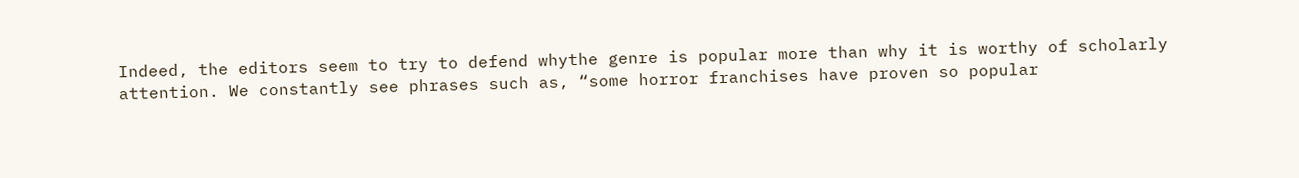Indeed, the editors seem to try to defend whythe genre is popular more than why it is worthy of scholarly attention. We constantly see phrases such as, “some horror franchises have proven so popular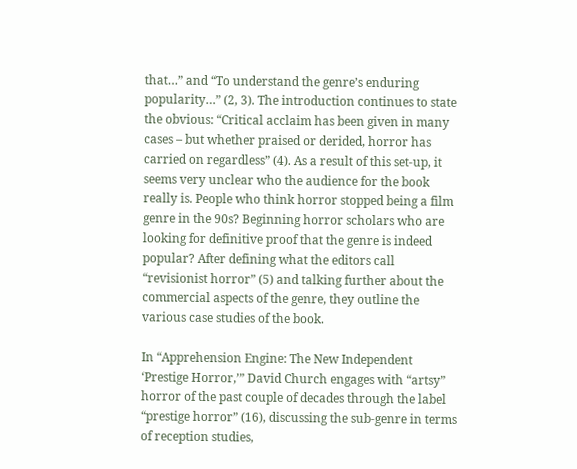that…” and “To understand the genre’s enduring popularity…” (2, 3). The introduction continues to state the obvious: “Critical acclaim has been given in many cases – but whether praised or derided, horror has carried on regardless” (4). As a result of this set-up, it seems very unclear who the audience for the book really is. People who think horror stopped being a film genre in the 90s? Beginning horror scholars who are looking for definitive proof that the genre is indeed popular? After defining what the editors call “revisionist horror” (5) and talking further about the commercial aspects of the genre, they outline the various case studies of the book.

In “Apprehension Engine: The New Independent ‘Prestige Horror,’” David Church engages with “artsy” horror of the past couple of decades through the label “prestige horror” (16), discussing the sub-genre in terms of reception studies,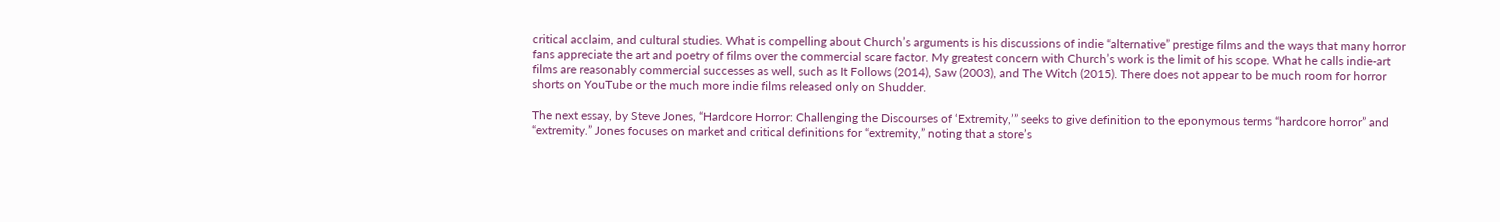critical acclaim, and cultural studies. What is compelling about Church’s arguments is his discussions of indie “alternative” prestige films and the ways that many horror fans appreciate the art and poetry of films over the commercial scare factor. My greatest concern with Church’s work is the limit of his scope. What he calls indie-art films are reasonably commercial successes as well, such as It Follows (2014), Saw (2003), and The Witch (2015). There does not appear to be much room for horror shorts on YouTube or the much more indie films released only on Shudder.

The next essay, by Steve Jones, “Hardcore Horror: Challenging the Discourses of ‘Extremity,’” seeks to give definition to the eponymous terms “hardcore horror” and “extremity.” Jones focuses on market and critical definitions for “extremity,” noting that a store’s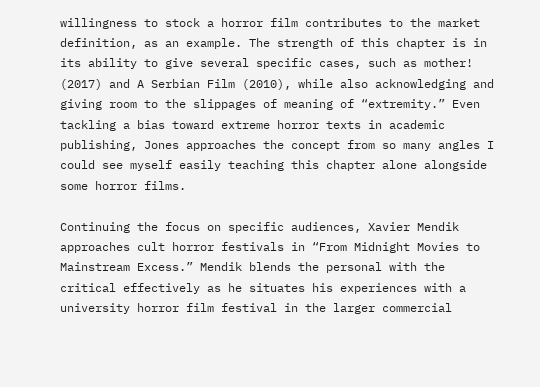willingness to stock a horror film contributes to the market definition, as an example. The strength of this chapter is in its ability to give several specific cases, such as mother! (2017) and A Serbian Film (2010), while also acknowledging and giving room to the slippages of meaning of “extremity.” Even tackling a bias toward extreme horror texts in academic publishing, Jones approaches the concept from so many angles I could see myself easily teaching this chapter alone alongside some horror films.

Continuing the focus on specific audiences, Xavier Mendik approaches cult horror festivals in “From Midnight Movies to Mainstream Excess.” Mendik blends the personal with the critical effectively as he situates his experiences with a university horror film festival in the larger commercial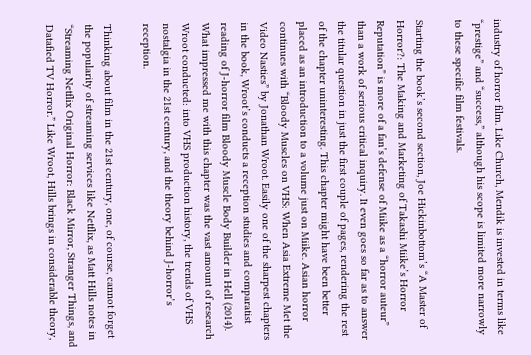industry of horror film. Like Church, Mendik is invested in terms like “prestige” and “success,” although his scope is limited more narrowly to these specific film festivals.

Starting the book’s second section, Joe Hickinbottom’s “A Master of Horror?: The Making and Marketing of Takashi Miike’s Horror Reputation” is more of a fan’s defense of Miike as a “horror auteur” than a work of serious critical inquiry. It even goes so far as to answer the titular question in just the first couple of pages, rendering the rest of the chapter uninteresting. This chapter might have been better placed as an introduction to a volume just on Miike. Asian horror continues with “Bloody Muscles on VHS: When Asia Extreme Met the Video Nasties” by Jonathan Wroot. Easily one of the sharpest chapters in the book, Wroot’s conducts a reception studies and comparatist reading of J-horror film Bloody Muscle Body Builder in Hell (2014). What impressed me with this chapter was the vast amount of research Wroot conducted: into VHS production history, the trends of VHS nostalgia in the 21st century, and the theory behind J-horror’s reception.

Thinking about film in the 21st century, one, of course, cannot forget the popularity of streaming services like Netflix, as Matt Hills notes in “Streaming Netflix Original Horror: Black Mirror, Stranger Things, and Datafied TV Horror.” Like Wroot, Hills brings in considerable theory,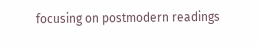focusing on postmodern readings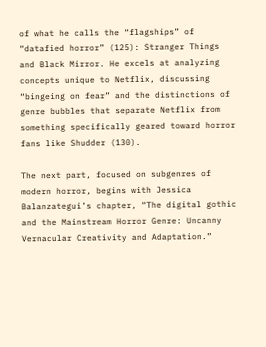of what he calls the “flagships” of “datafied horror” (125): Stranger Things and Black Mirror. He excels at analyzing concepts unique to Netflix, discussing “bingeing on fear” and the distinctions of genre bubbles that separate Netflix from something specifically geared toward horror fans like Shudder (130).

The next part, focused on subgenres of modern horror, begins with Jessica Balanzategui’s chapter, “The digital gothic and the Mainstream Horror Genre: Uncanny Vernacular Creativity and Adaptation.”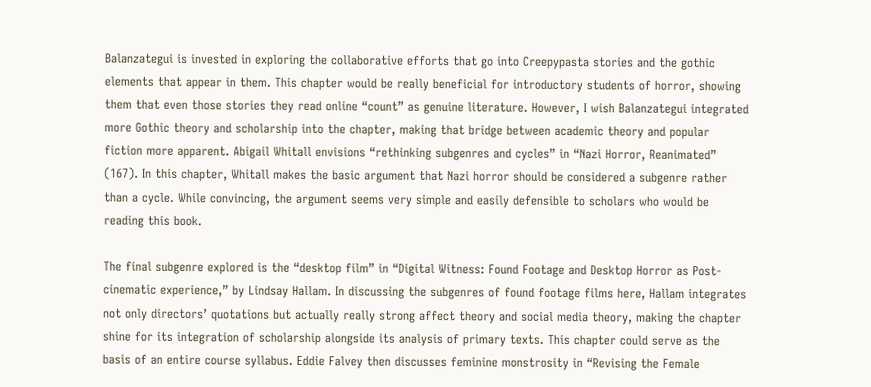Balanzategui is invested in exploring the collaborative efforts that go into Creepypasta stories and the gothic elements that appear in them. This chapter would be really beneficial for introductory students of horror, showing them that even those stories they read online “count” as genuine literature. However, I wish Balanzategui integrated more Gothic theory and scholarship into the chapter, making that bridge between academic theory and popular fiction more apparent. Abigail Whitall envisions “rethinking subgenres and cycles” in “Nazi Horror, Reanimated” (167). In this chapter, Whitall makes the basic argument that Nazi horror should be considered a subgenre rather than a cycle. While convincing, the argument seems very simple and easily defensible to scholars who would be reading this book.

The final subgenre explored is the “desktop film” in “Digital Witness: Found Footage and Desktop Horror as Post-cinematic experience,” by Lindsay Hallam. In discussing the subgenres of found footage films here, Hallam integrates not only directors’ quotations but actually really strong affect theory and social media theory, making the chapter shine for its integration of scholarship alongside its analysis of primary texts. This chapter could serve as the basis of an entire course syllabus. Eddie Falvey then discusses feminine monstrosity in “Revising the Female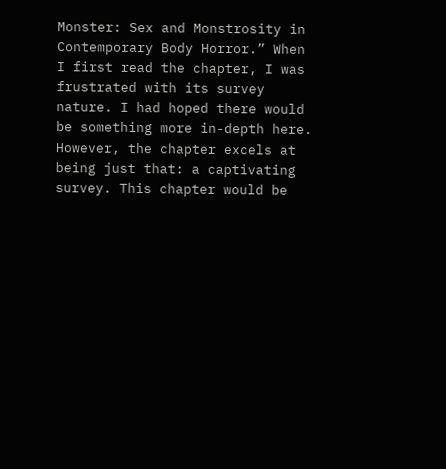Monster: Sex and Monstrosity in Contemporary Body Horror.” When I first read the chapter, I was frustrated with its survey nature. I had hoped there would be something more in-depth here. However, the chapter excels at being just that: a captivating survey. This chapter would be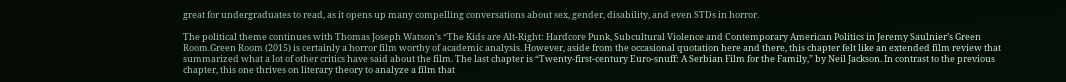great for undergraduates to read, as it opens up many compelling conversations about sex, gender, disability, and even STDs in horror.

The political theme continues with Thomas Joseph Watson’s “The Kids are Alt-Right: Hardcore Punk, Subcultural Violence and Contemporary American Politics in Jeremy Saulnier’s Green Room.Green Room (2015) is certainly a horror film worthy of academic analysis. However, aside from the occasional quotation here and there, this chapter felt like an extended film review that summarized what a lot of other critics have said about the film. The last chapter is “Twenty-first-century Euro-snuff: A Serbian Film for the Family,” by Neil Jackson. In contrast to the previous chapter, this one thrives on literary theory to analyze a film that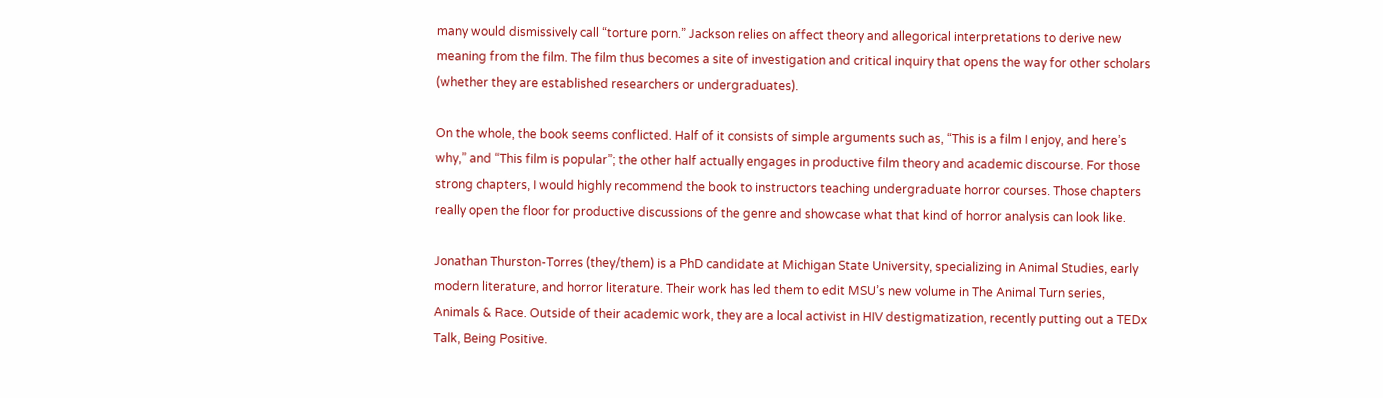many would dismissively call “torture porn.” Jackson relies on affect theory and allegorical interpretations to derive new meaning from the film. The film thus becomes a site of investigation and critical inquiry that opens the way for other scholars (whether they are established researchers or undergraduates).

On the whole, the book seems conflicted. Half of it consists of simple arguments such as, “This is a film I enjoy, and here’s why,” and “This film is popular”; the other half actually engages in productive film theory and academic discourse. For those strong chapters, I would highly recommend the book to instructors teaching undergraduate horror courses. Those chapters really open the floor for productive discussions of the genre and showcase what that kind of horror analysis can look like.

Jonathan Thurston-Torres (they/them) is a PhD candidate at Michigan State University, specializing in Animal Studies, early modern literature, and horror literature. Their work has led them to edit MSU’s new volume in The Animal Turn series, Animals & Race. Outside of their academic work, they are a local activist in HIV destigmatization, recently putting out a TEDx Talk, Being Positive.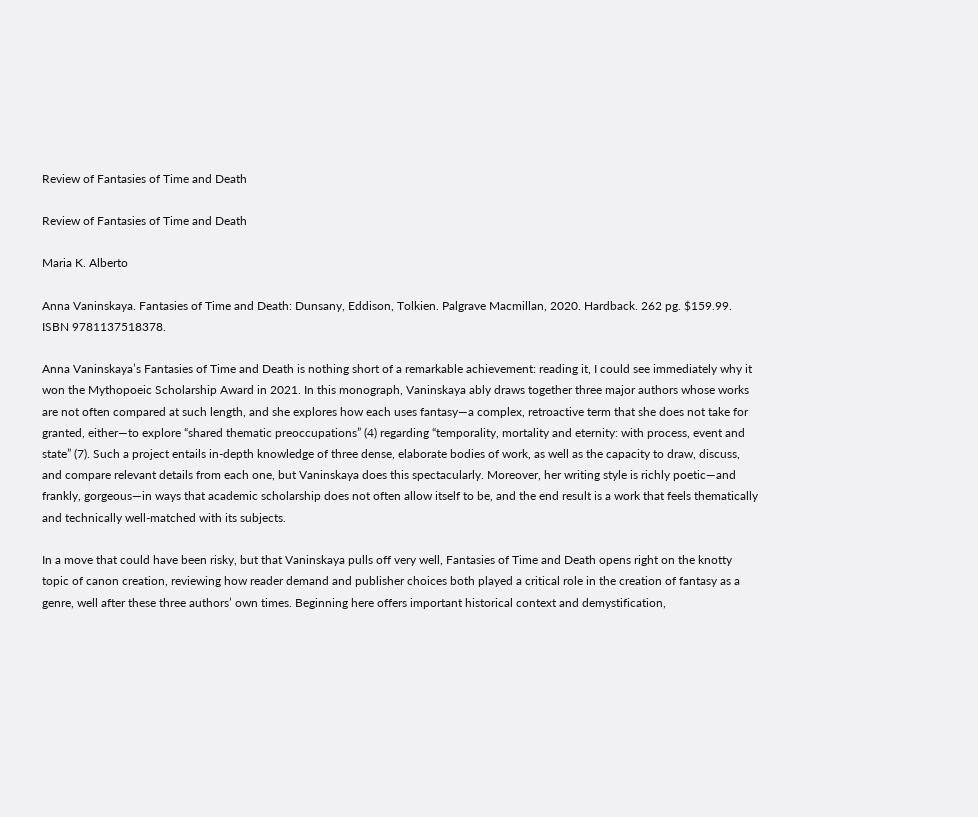Review of Fantasies of Time and Death

Review of Fantasies of Time and Death

Maria K. Alberto

Anna Vaninskaya. Fantasies of Time and Death: Dunsany, Eddison, Tolkien. Palgrave Macmillan, 2020. Hardback. 262 pg. $159.99. ISBN 9781137518378.

Anna Vaninskaya’s Fantasies of Time and Death is nothing short of a remarkable achievement: reading it, I could see immediately why it won the Mythopoeic Scholarship Award in 2021. In this monograph, Vaninskaya ably draws together three major authors whose works are not often compared at such length, and she explores how each uses fantasy—a complex, retroactive term that she does not take for granted, either—to explore “shared thematic preoccupations” (4) regarding “temporality, mortality and eternity: with process, event and state” (7). Such a project entails in-depth knowledge of three dense, elaborate bodies of work, as well as the capacity to draw, discuss, and compare relevant details from each one, but Vaninskaya does this spectacularly. Moreover, her writing style is richly poetic—and frankly, gorgeous—in ways that academic scholarship does not often allow itself to be, and the end result is a work that feels thematically and technically well-matched with its subjects.

In a move that could have been risky, but that Vaninskaya pulls off very well, Fantasies of Time and Death opens right on the knotty topic of canon creation, reviewing how reader demand and publisher choices both played a critical role in the creation of fantasy as a genre, well after these three authors’ own times. Beginning here offers important historical context and demystification,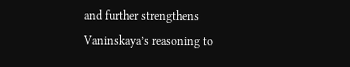and further strengthens Vaninskaya’s reasoning to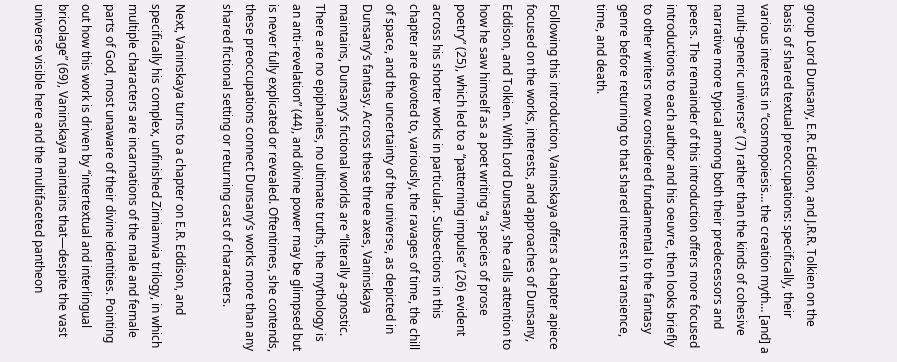group Lord Dunsany, E.R. Eddison, and J.R.R. Tolkien on the basis of shared textual preoccupations: specifically, their various interests in “cosmopoiesis… the creation myth… [and] a multi-generic universe” (7) rather than the kinds of cohesive narrative more typical among both their predecessors and peers. The remainder of this introduction offers more focused introductions to each author and his oeuvre, then looks briefly to other writers now considered fundamental to the fantasy genre before returning to that shared interest in transience, time, and death.

Following this introduction, Vaninskaya offers a chapter apiece focused on the works, interests, and approaches of Dunsany, Eddison, and Tolkien. With Lord Dunsany, she calls attention to how he saw himself as a poet writing “a species of prose poetry” (25), which led to a “patterning impulse” (26) evident across his shorter works in particular. Subsections in this chapter are devoted to, variously, the ravages of time, the chill of space, and the uncertainty of the universe, as depicted in Dunsany’s fantasy. Across these three axes, Vaninskaya maintains, Dunsany’s fictional worlds are “literally a-gnostic. There are no epiphanies, no ultimate truths, the mythology is an anti-revelation” (44), and divine power may be glimpsed but is never fully explicated or revealed. Oftentimes, she contends, these preoccupations connect Dunsany’s works more than any shared fictional setting or returning cast of characters.

Next, Vaninskaya turns to a chapter on E.R. Eddison, and specifically his complex, unfinished Zimiamvia trilogy, in which multiple characters are incarnations of the male and female parts of God, most unaware of their divine identities. Pointing out how this work is driven by “intertextual and interlingual bricolage” (69), Vaninskaya maintains that—despite the vast universe visible here and the multifaceted pantheon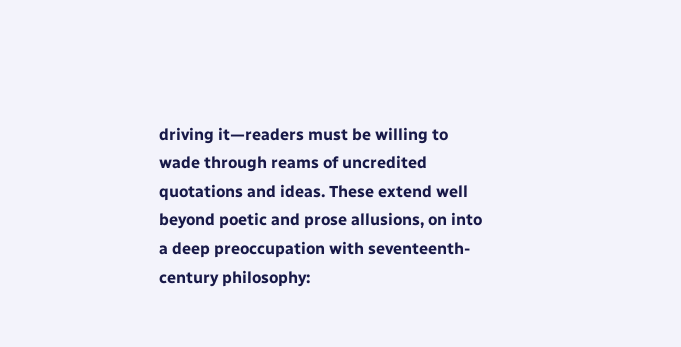driving it—readers must be willing to wade through reams of uncredited quotations and ideas. These extend well beyond poetic and prose allusions, on into a deep preoccupation with seventeenth-century philosophy: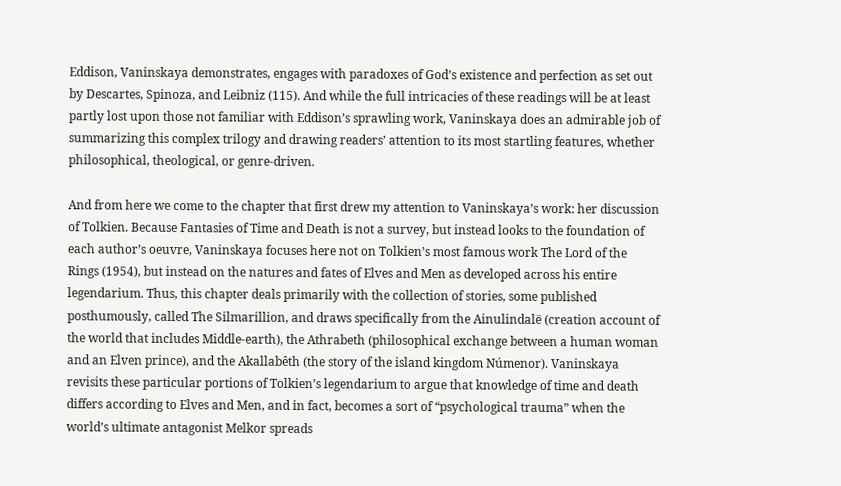Eddison, Vaninskaya demonstrates, engages with paradoxes of God’s existence and perfection as set out by Descartes, Spinoza, and Leibniz (115). And while the full intricacies of these readings will be at least partly lost upon those not familiar with Eddison’s sprawling work, Vaninskaya does an admirable job of summarizing this complex trilogy and drawing readers’ attention to its most startling features, whether philosophical, theological, or genre-driven.

And from here we come to the chapter that first drew my attention to Vaninskaya’s work: her discussion of Tolkien. Because Fantasies of Time and Death is not a survey, but instead looks to the foundation of each author’s oeuvre, Vaninskaya focuses here not on Tolkien’s most famous work The Lord of the Rings (1954), but instead on the natures and fates of Elves and Men as developed across his entire legendarium. Thus, this chapter deals primarily with the collection of stories, some published posthumously, called The Silmarillion, and draws specifically from the Ainulindalë (creation account of the world that includes Middle-earth), the Athrabeth (philosophical exchange between a human woman and an Elven prince), and the Akallabêth (the story of the island kingdom Númenor). Vaninskaya revisits these particular portions of Tolkien’s legendarium to argue that knowledge of time and death differs according to Elves and Men, and in fact, becomes a sort of “psychological trauma” when the world’s ultimate antagonist Melkor spreads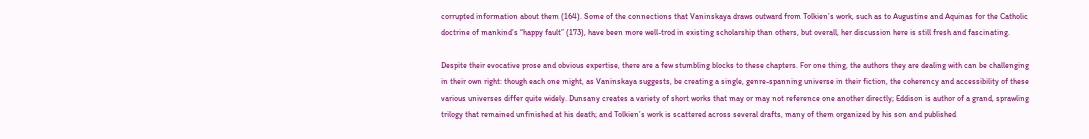corrupted information about them (164). Some of the connections that Vaninskaya draws outward from Tolkien’s work, such as to Augustine and Aquinas for the Catholic doctrine of mankind’s “happy fault” (173), have been more well-trod in existing scholarship than others, but overall, her discussion here is still fresh and fascinating.

Despite their evocative prose and obvious expertise, there are a few stumbling blocks to these chapters. For one thing, the authors they are dealing with can be challenging in their own right: though each one might, as Vaninskaya suggests, be creating a single, genre-spanning universe in their fiction, the coherency and accessibility of these various universes differ quite widely. Dunsany creates a variety of short works that may or may not reference one another directly; Eddison is author of a grand, sprawling trilogy that remained unfinished at his death; and Tolkien’s work is scattered across several drafts, many of them organized by his son and published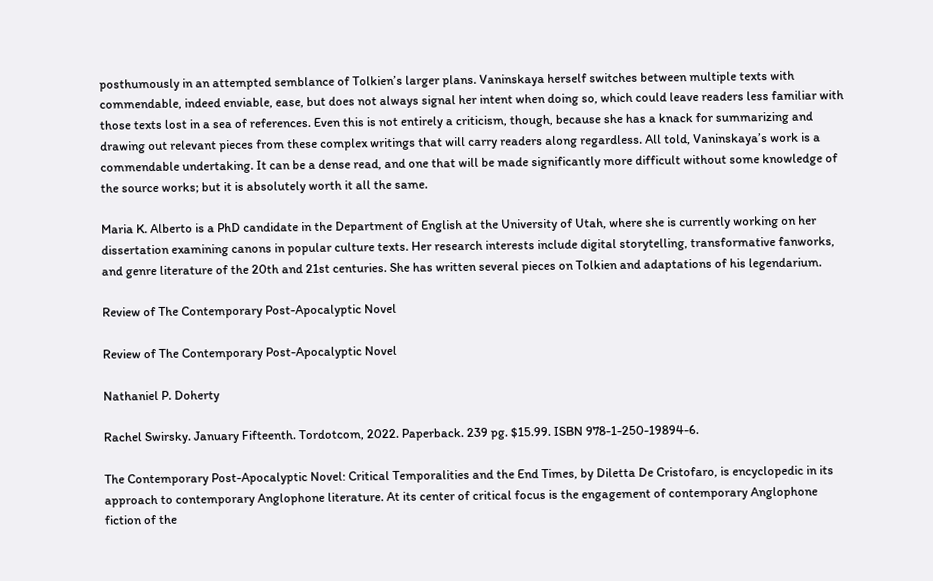posthumously in an attempted semblance of Tolkien’s larger plans. Vaninskaya herself switches between multiple texts with commendable, indeed enviable, ease, but does not always signal her intent when doing so, which could leave readers less familiar with those texts lost in a sea of references. Even this is not entirely a criticism, though, because she has a knack for summarizing and drawing out relevant pieces from these complex writings that will carry readers along regardless. All told, Vaninskaya’s work is a commendable undertaking. It can be a dense read, and one that will be made significantly more difficult without some knowledge of the source works; but it is absolutely worth it all the same.

Maria K. Alberto is a PhD candidate in the Department of English at the University of Utah, where she is currently working on her dissertation examining canons in popular culture texts. Her research interests include digital storytelling, transformative fanworks, and genre literature of the 20th and 21st centuries. She has written several pieces on Tolkien and adaptations of his legendarium.

Review of The Contemporary Post-Apocalyptic Novel

Review of The Contemporary Post-Apocalyptic Novel

Nathaniel P. Doherty

Rachel Swirsky. January Fifteenth. Tordotcom, 2022. Paperback. 239 pg. $15.99. ISBN 978-1-250-19894-6.

The Contemporary Post-Apocalyptic Novel: Critical Temporalities and the End Times, by Diletta De Cristofaro, is encyclopedic in its approach to contemporary Anglophone literature. At its center of critical focus is the engagement of contemporary Anglophone fiction of the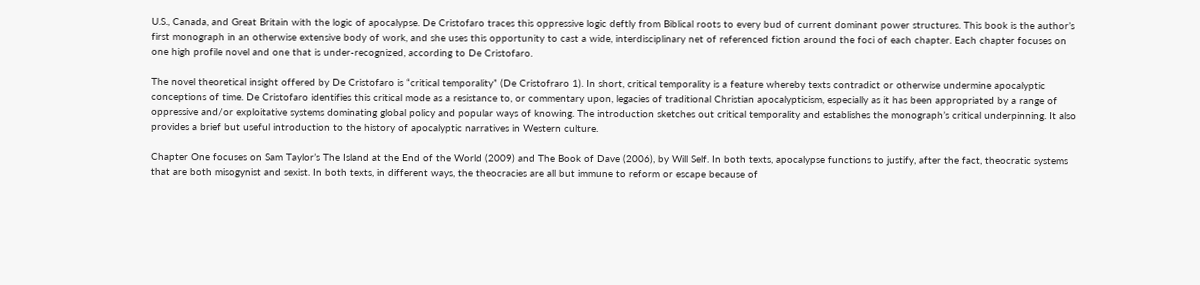U.S., Canada, and Great Britain with the logic of apocalypse. De Cristofaro traces this oppressive logic deftly from Biblical roots to every bud of current dominant power structures. This book is the author’s first monograph in an otherwise extensive body of work, and she uses this opportunity to cast a wide, interdisciplinary net of referenced fiction around the foci of each chapter. Each chapter focuses on one high profile novel and one that is under-recognized, according to De Cristofaro.

The novel theoretical insight offered by De Cristofaro is “critical temporality” (De Cristofraro 1). In short, critical temporality is a feature whereby texts contradict or otherwise undermine apocalyptic conceptions of time. De Cristofaro identifies this critical mode as a resistance to, or commentary upon, legacies of traditional Christian apocalypticism, especially as it has been appropriated by a range of oppressive and/or exploitative systems dominating global policy and popular ways of knowing. The introduction sketches out critical temporality and establishes the monograph’s critical underpinning. It also provides a brief but useful introduction to the history of apocalyptic narratives in Western culture.

Chapter One focuses on Sam Taylor’s The Island at the End of the World (2009) and The Book of Dave (2006), by Will Self. In both texts, apocalypse functions to justify, after the fact, theocratic systems that are both misogynist and sexist. In both texts, in different ways, the theocracies are all but immune to reform or escape because of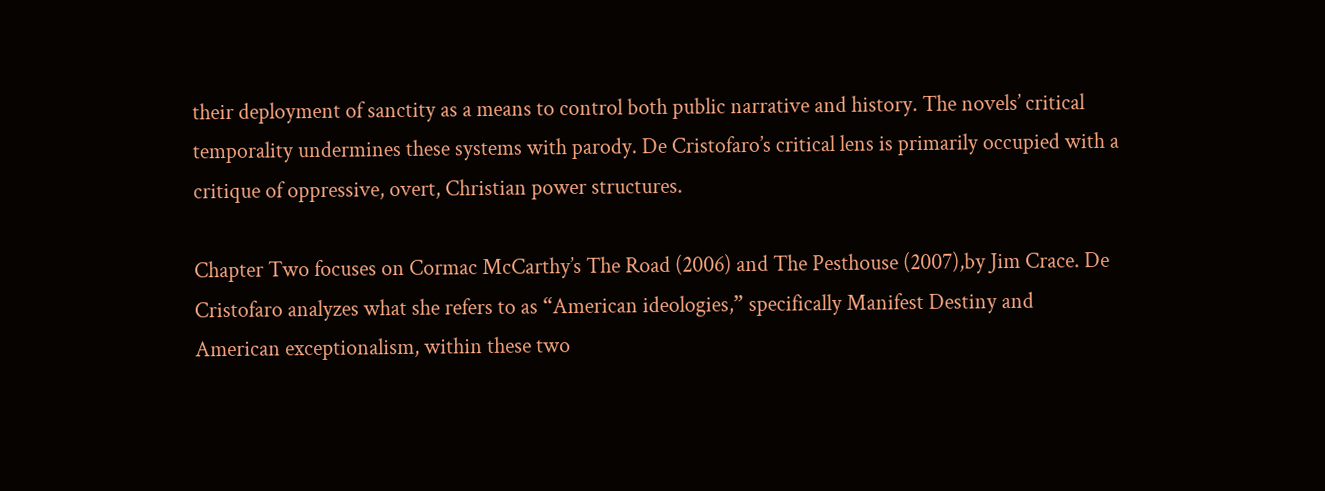their deployment of sanctity as a means to control both public narrative and history. The novels’ critical temporality undermines these systems with parody. De Cristofaro’s critical lens is primarily occupied with a critique of oppressive, overt, Christian power structures.

Chapter Two focuses on Cormac McCarthy’s The Road (2006) and The Pesthouse (2007),by Jim Crace. De Cristofaro analyzes what she refers to as “American ideologies,” specifically Manifest Destiny and American exceptionalism, within these two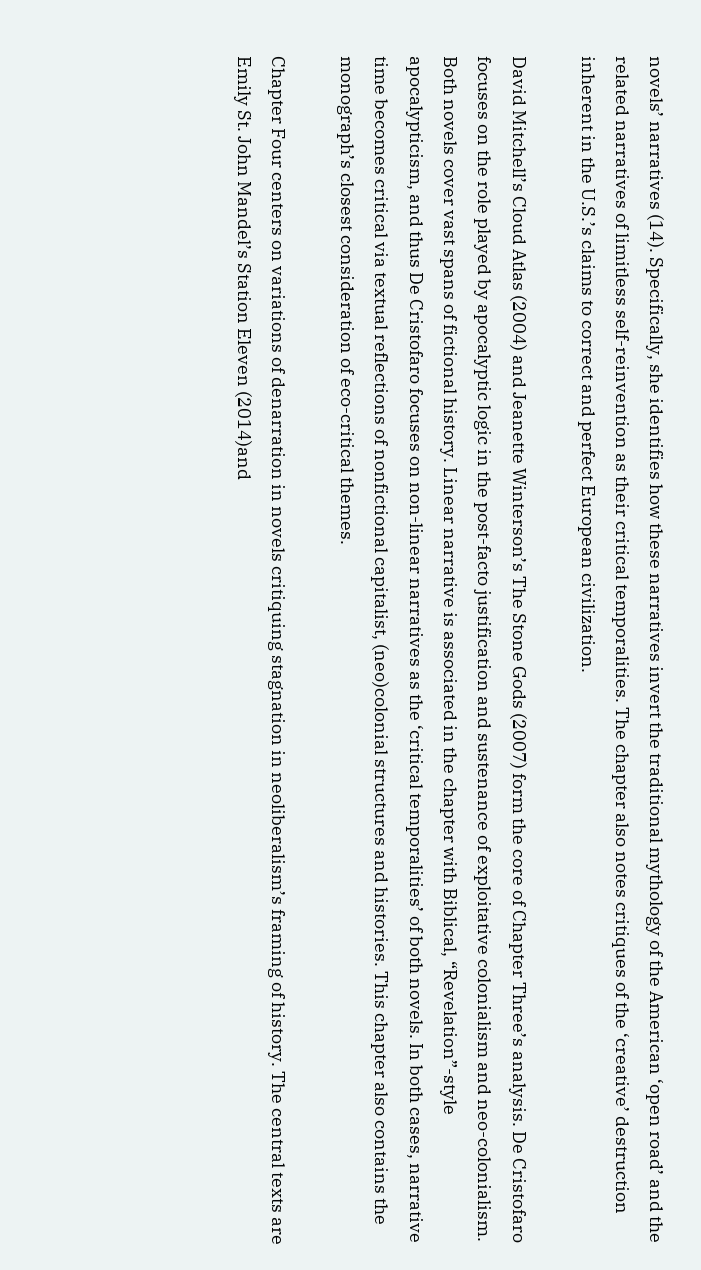novels’ narratives (14). Specifically, she identifies how these narratives invert the traditional mythology of the American ‘open road’ and the related narratives of limitless self-reinvention as their critical temporalities. The chapter also notes critiques of the ‘creative’ destruction inherent in the U.S.’s claims to correct and perfect European civilization.

David Mitchell’s Cloud Atlas (2004) and Jeanette Winterson’s The Stone Gods (2007) form the core of Chapter Three’s analysis. De Cristofaro focuses on the role played by apocalyptic logic in the post-facto justification and sustenance of exploitative colonialism and neo-colonialism. Both novels cover vast spans of fictional history. Linear narrative is associated in the chapter with Biblical, “Revelation”-style apocalypticism, and thus De Cristofaro focuses on non-linear narratives as the ‘critical temporalities’ of both novels. In both cases, narrative time becomes critical via textual reflections of nonfictional capitalist, (neo)colonial structures and histories. This chapter also contains the monograph’s closest consideration of eco-critical themes.

Chapter Four centers on variations of denarration in novels critiquing stagnation in neoliberalism’s framing of history. The central texts are Emily St. John Mandel’s Station Eleven (2014)and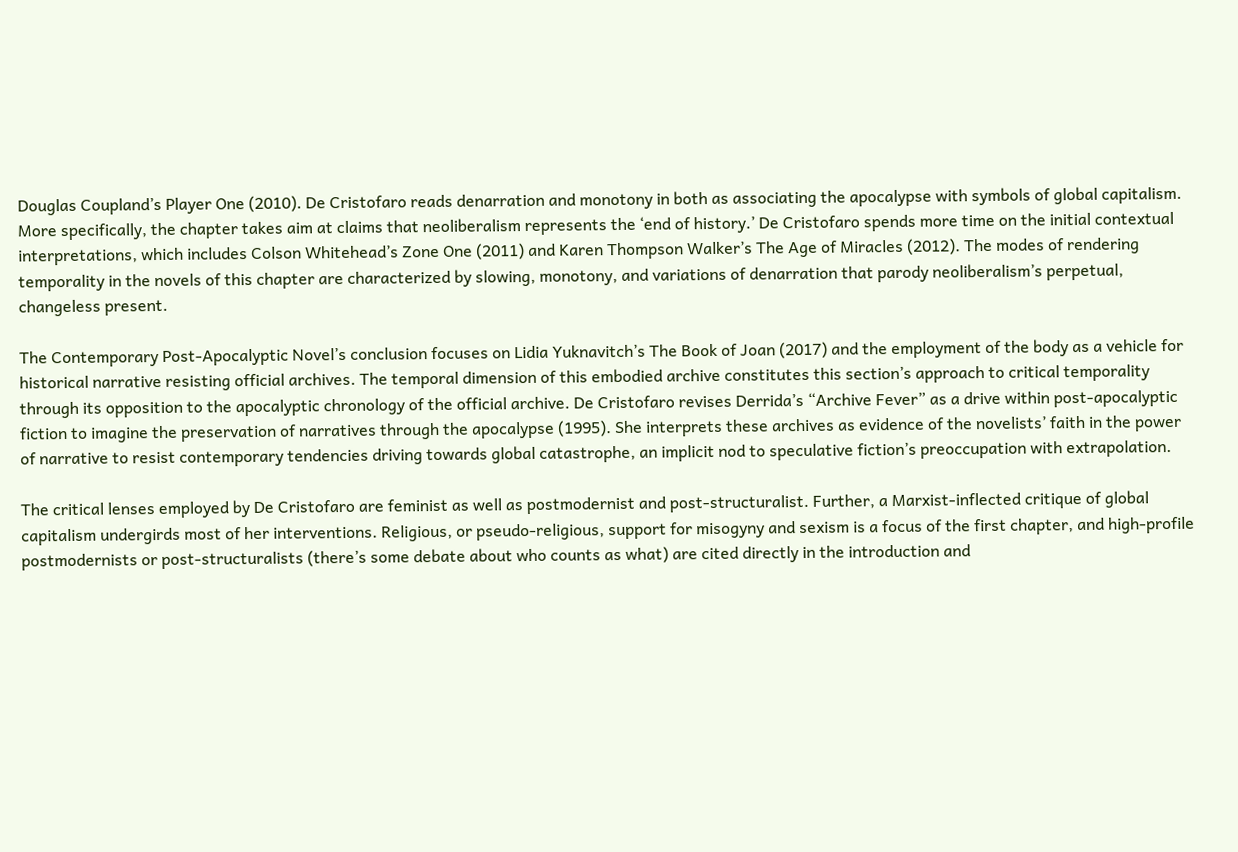Douglas Coupland’s Player One (2010). De Cristofaro reads denarration and monotony in both as associating the apocalypse with symbols of global capitalism. More specifically, the chapter takes aim at claims that neoliberalism represents the ‘end of history.’ De Cristofaro spends more time on the initial contextual interpretations, which includes Colson Whitehead’s Zone One (2011) and Karen Thompson Walker’s The Age of Miracles (2012). The modes of rendering temporality in the novels of this chapter are characterized by slowing, monotony, and variations of denarration that parody neoliberalism’s perpetual, changeless present.

The Contemporary Post-Apocalyptic Novel’s conclusion focuses on Lidia Yuknavitch’s The Book of Joan (2017) and the employment of the body as a vehicle for historical narrative resisting official archives. The temporal dimension of this embodied archive constitutes this section’s approach to critical temporality through its opposition to the apocalyptic chronology of the official archive. De Cristofaro revises Derrida’s “Archive Fever” as a drive within post-apocalyptic fiction to imagine the preservation of narratives through the apocalypse (1995). She interprets these archives as evidence of the novelists’ faith in the power of narrative to resist contemporary tendencies driving towards global catastrophe, an implicit nod to speculative fiction’s preoccupation with extrapolation.

The critical lenses employed by De Cristofaro are feminist as well as postmodernist and post-structuralist. Further, a Marxist-inflected critique of global capitalism undergirds most of her interventions. Religious, or pseudo-religious, support for misogyny and sexism is a focus of the first chapter, and high-profile postmodernists or post-structuralists (there’s some debate about who counts as what) are cited directly in the introduction and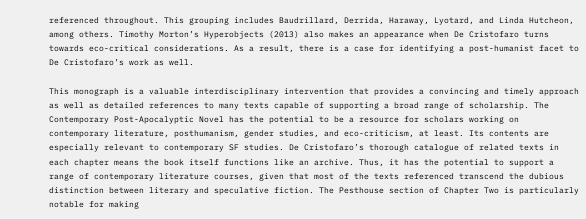referenced throughout. This grouping includes Baudrillard, Derrida, Haraway, Lyotard, and Linda Hutcheon, among others. Timothy Morton’s Hyperobjects (2013) also makes an appearance when De Cristofaro turns towards eco-critical considerations. As a result, there is a case for identifying a post-humanist facet to De Cristofaro’s work as well.

This monograph is a valuable interdisciplinary intervention that provides a convincing and timely approach as well as detailed references to many texts capable of supporting a broad range of scholarship. The Contemporary Post-Apocalyptic Novel has the potential to be a resource for scholars working on contemporary literature, posthumanism, gender studies, and eco-criticism, at least. Its contents are especially relevant to contemporary SF studies. De Cristofaro’s thorough catalogue of related texts in each chapter means the book itself functions like an archive. Thus, it has the potential to support a range of contemporary literature courses, given that most of the texts referenced transcend the dubious distinction between literary and speculative fiction. The Pesthouse section of Chapter Two is particularly notable for making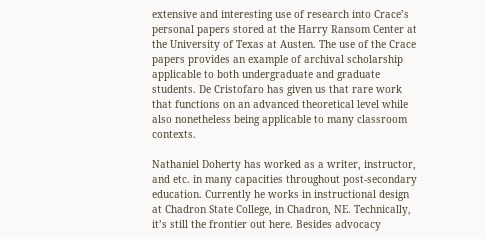extensive and interesting use of research into Crace’s personal papers stored at the Harry Ransom Center at the University of Texas at Austen. The use of the Crace papers provides an example of archival scholarship applicable to both undergraduate and graduate students. De Cristofaro has given us that rare work that functions on an advanced theoretical level while also nonetheless being applicable to many classroom contexts.

Nathaniel Doherty has worked as a writer, instructor, and etc. in many capacities throughout post-secondary education. Currently he works in instructional design at Chadron State College, in Chadron, NE. Technically, it’s still the frontier out here. Besides advocacy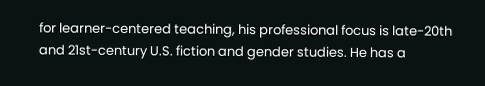for learner-centered teaching, his professional focus is late-20th and 21st-century U.S. fiction and gender studies. He has a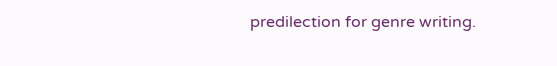predilection for genre writing.